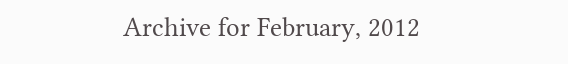Archive for February, 2012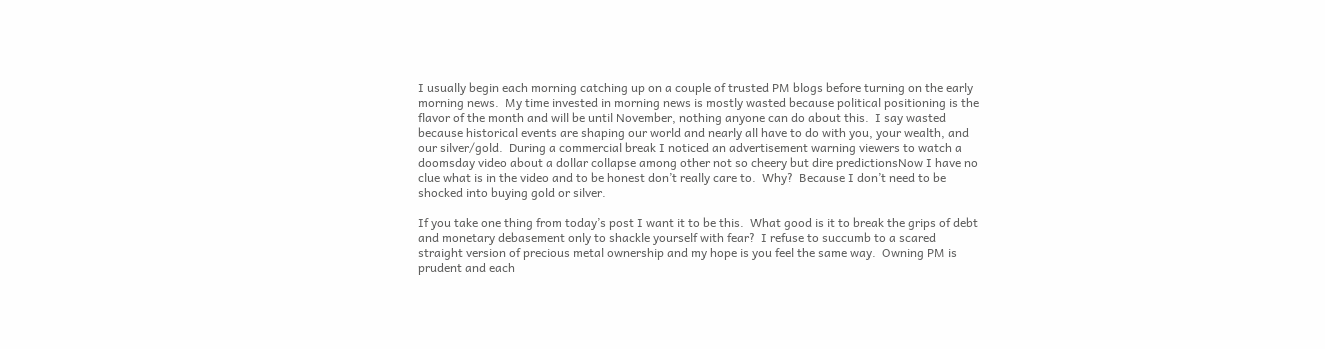I usually begin each morning catching up on a couple of trusted PM blogs before turning on the early morning news.  My time invested in morning news is mostly wasted because political positioning is the flavor of the month and will be until November, nothing anyone can do about this.  I say wasted because historical events are shaping our world and nearly all have to do with you, your wealth, and our silver/gold.  During a commercial break I noticed an advertisement warning viewers to watch a doomsday video about a dollar collapse among other not so cheery but dire predictionsNow I have no clue what is in the video and to be honest don’t really care to.  Why?  Because I don’t need to be shocked into buying gold or silver.

If you take one thing from today’s post I want it to be this.  What good is it to break the grips of debt and monetary debasement only to shackle yourself with fear?  I refuse to succumb to a scared straight version of precious metal ownership and my hope is you feel the same way.  Owning PM is prudent and each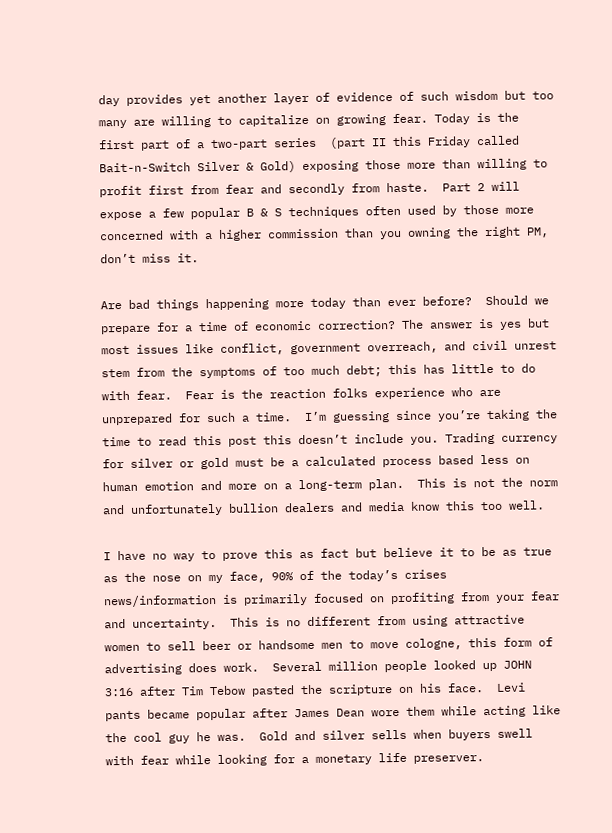day provides yet another layer of evidence of such wisdom but too many are willing to capitalize on growing fear. Today is the first part of a two-part series  (part II this Friday called Bait-n-Switch Silver & Gold) exposing those more than willing to profit first from fear and secondly from haste.  Part 2 will expose a few popular B & S techniques often used by those more concerned with a higher commission than you owning the right PM, don’t miss it.

Are bad things happening more today than ever before?  Should we prepare for a time of economic correction? The answer is yes but most issues like conflict, government overreach, and civil unrest stem from the symptoms of too much debt; this has little to do with fear.  Fear is the reaction folks experience who are unprepared for such a time.  I’m guessing since you’re taking the time to read this post this doesn’t include you. Trading currency for silver or gold must be a calculated process based less on human emotion and more on a long-term plan.  This is not the norm and unfortunately bullion dealers and media know this too well.

I have no way to prove this as fact but believe it to be as true as the nose on my face, 90% of the today’s crises news/information is primarily focused on profiting from your fear and uncertainty.  This is no different from using attractive women to sell beer or handsome men to move cologne, this form of advertising does work.  Several million people looked up JOHN 3:16 after Tim Tebow pasted the scripture on his face.  Levi pants became popular after James Dean wore them while acting like the cool guy he was.  Gold and silver sells when buyers swell with fear while looking for a monetary life preserver.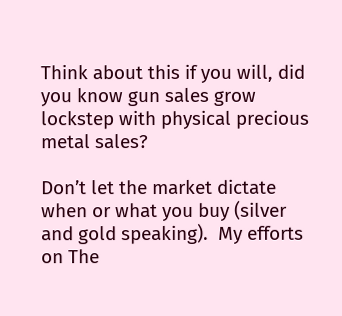Think about this if you will, did you know gun sales grow lockstep with physical precious metal sales?

Don’t let the market dictate when or what you buy (silver and gold speaking).  My efforts on The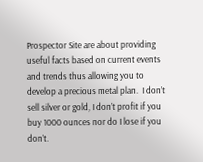Prospector Site are about providing useful facts based on current events and trends thus allowing you to develop a precious metal plan.  I don’t sell silver or gold, I don’t profit if you buy 1000 ounces nor do I lose if you don’t.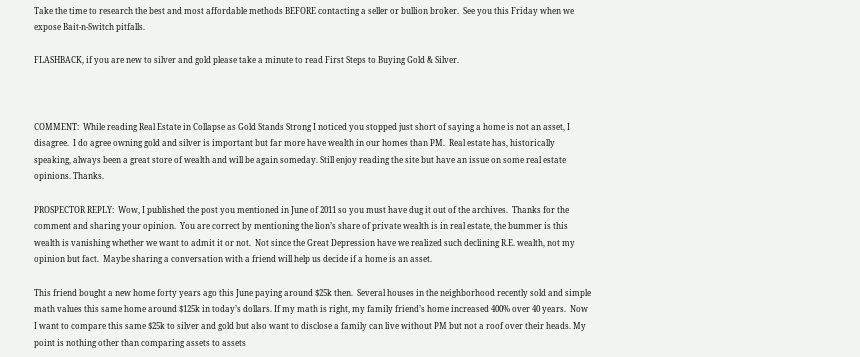Take the time to research the best and most affordable methods BEFORE contacting a seller or bullion broker.  See you this Friday when we expose Bait-n-Switch pitfalls.

FLASHBACK, if you are new to silver and gold please take a minute to read First Steps to Buying Gold & Silver.



COMMENT:  While reading Real Estate in Collapse as Gold Stands Strong I noticed you stopped just short of saying a home is not an asset, I disagree.  I do agree owning gold and silver is important but far more have wealth in our homes than PM.  Real estate has, historically speaking, always been a great store of wealth and will be again someday. Still enjoy reading the site but have an issue on some real estate opinions. Thanks.

PROSPECTOR REPLY:  Wow, I published the post you mentioned in June of 2011 so you must have dug it out of the archives.  Thanks for the comment and sharing your opinion.  You are correct by mentioning the lion’s share of private wealth is in real estate, the bummer is this wealth is vanishing whether we want to admit it or not.  Not since the Great Depression have we realized such declining R.E. wealth, not my opinion but fact.  Maybe sharing a conversation with a friend will help us decide if a home is an asset.

This friend bought a new home forty years ago this June paying around $25k then.  Several houses in the neighborhood recently sold and simple math values this same home around $125k in today’s dollars. If my math is right, my family friend’s home increased 400% over 40 years.  Now I want to compare this same $25k to silver and gold but also want to disclose a family can live without PM but not a roof over their heads. My point is nothing other than comparing assets to assets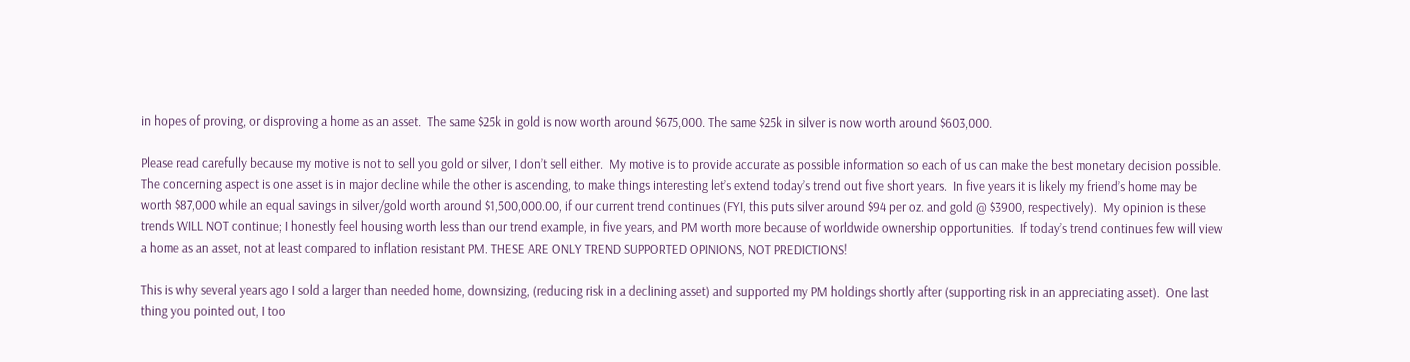in hopes of proving, or disproving a home as an asset.  The same $25k in gold is now worth around $675,000. The same $25k in silver is now worth around $603,000.

Please read carefully because my motive is not to sell you gold or silver, I don’t sell either.  My motive is to provide accurate as possible information so each of us can make the best monetary decision possible.  The concerning aspect is one asset is in major decline while the other is ascending, to make things interesting let’s extend today’s trend out five short years.  In five years it is likely my friend’s home may be worth $87,000 while an equal savings in silver/gold worth around $1,500,000.00, if our current trend continues (FYI, this puts silver around $94 per oz. and gold @ $3900, respectively).  My opinion is these trends WILL NOT continue; I honestly feel housing worth less than our trend example, in five years, and PM worth more because of worldwide ownership opportunities.  If today’s trend continues few will view a home as an asset, not at least compared to inflation resistant PM. THESE ARE ONLY TREND SUPPORTED OPINIONS, NOT PREDICTIONS!

This is why several years ago I sold a larger than needed home, downsizing, (reducing risk in a declining asset) and supported my PM holdings shortly after (supporting risk in an appreciating asset).  One last thing you pointed out, I too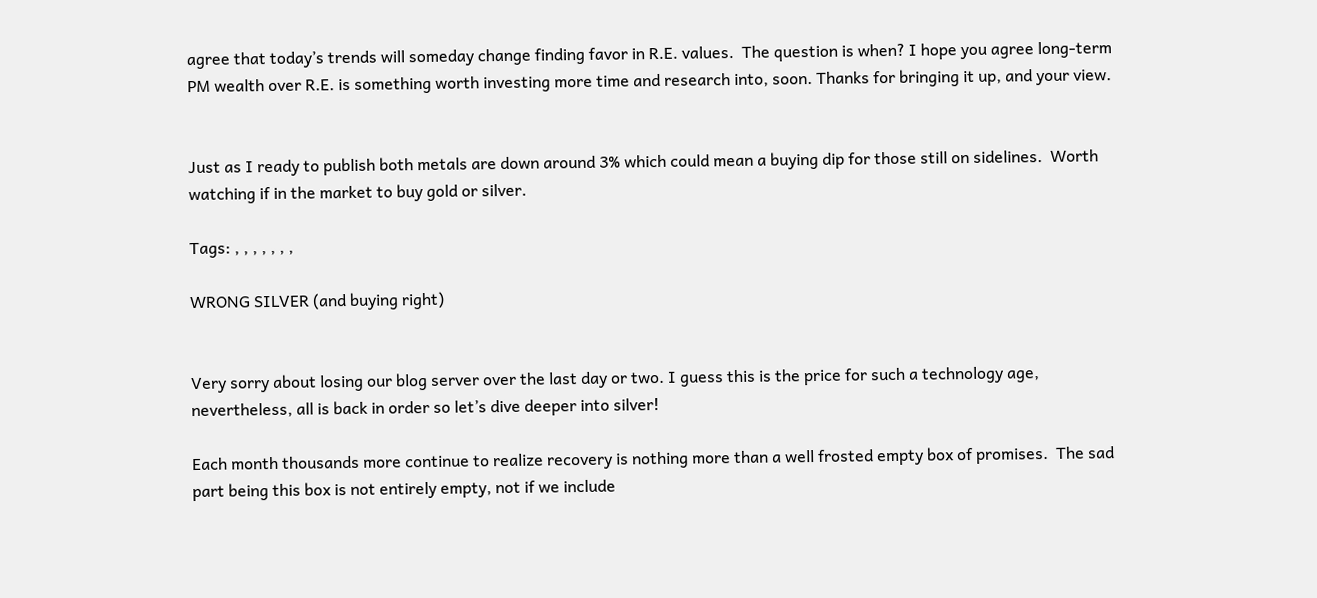agree that today’s trends will someday change finding favor in R.E. values.  The question is when? I hope you agree long-term PM wealth over R.E. is something worth investing more time and research into, soon. Thanks for bringing it up, and your view.


Just as I ready to publish both metals are down around 3% which could mean a buying dip for those still on sidelines.  Worth watching if in the market to buy gold or silver.

Tags: , , , , , , ,

WRONG SILVER (and buying right)


Very sorry about losing our blog server over the last day or two. I guess this is the price for such a technology age, nevertheless, all is back in order so let’s dive deeper into silver!

Each month thousands more continue to realize recovery is nothing more than a well frosted empty box of promises.  The sad part being this box is not entirely empty, not if we include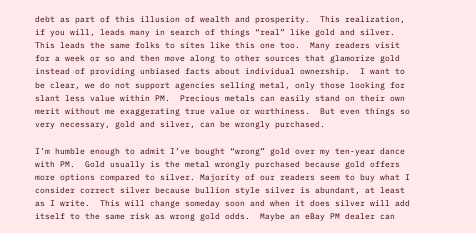debt as part of this illusion of wealth and prosperity.  This realization, if you will, leads many in search of things “real” like gold and silver.  This leads the same folks to sites like this one too.  Many readers visit for a week or so and then move along to other sources that glamorize gold instead of providing unbiased facts about individual ownership.  I want to be clear, we do not support agencies selling metal, only those looking for slant less value within PM.  Precious metals can easily stand on their own merit without me exaggerating true value or worthiness.  But even things so very necessary, gold and silver, can be wrongly purchased.

I’m humble enough to admit I’ve bought “wrong” gold over my ten-year dance with PM.  Gold usually is the metal wrongly purchased because gold offers more options compared to silver. Majority of our readers seem to buy what I consider correct silver because bullion style silver is abundant, at least as I write.  This will change someday soon and when it does silver will add itself to the same risk as wrong gold odds.  Maybe an eBay PM dealer can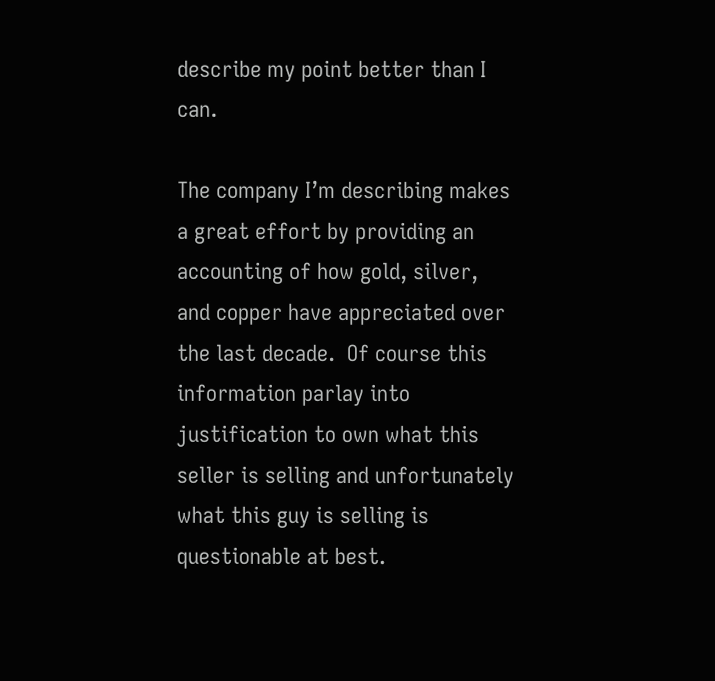describe my point better than I can.

The company I’m describing makes a great effort by providing an accounting of how gold, silver, and copper have appreciated over the last decade.  Of course this information parlay into justification to own what this seller is selling and unfortunately what this guy is selling is questionable at best.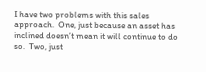I have two problems with this sales approach.  One, just because an asset has inclined doesn’t mean it will continue to do so.  Two, just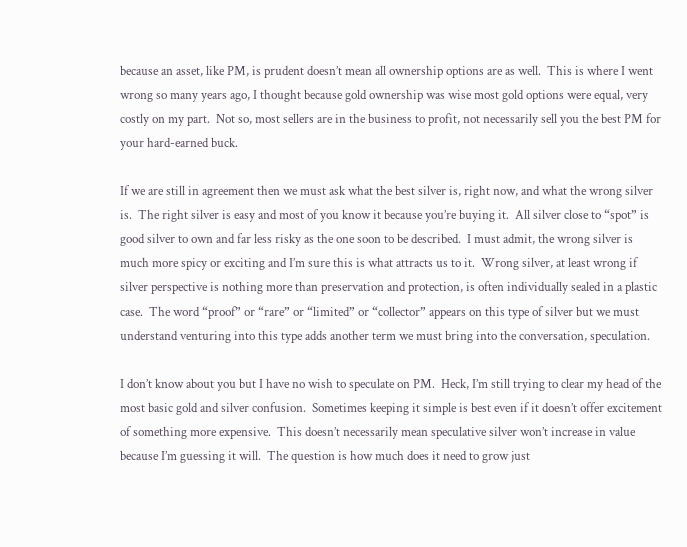because an asset, like PM, is prudent doesn’t mean all ownership options are as well.  This is where I went wrong so many years ago, I thought because gold ownership was wise most gold options were equal, very costly on my part.  Not so, most sellers are in the business to profit, not necessarily sell you the best PM for your hard-earned buck.

If we are still in agreement then we must ask what the best silver is, right now, and what the wrong silver is.  The right silver is easy and most of you know it because you’re buying it.  All silver close to “spot” is good silver to own and far less risky as the one soon to be described.  I must admit, the wrong silver is much more spicy or exciting and I’m sure this is what attracts us to it.  Wrong silver, at least wrong if silver perspective is nothing more than preservation and protection, is often individually sealed in a plastic case.  The word “proof” or “rare” or “limited” or “collector” appears on this type of silver but we must understand venturing into this type adds another term we must bring into the conversation, speculation.

I don’t know about you but I have no wish to speculate on PM.  Heck, I’m still trying to clear my head of the most basic gold and silver confusion.  Sometimes keeping it simple is best even if it doesn’t offer excitement of something more expensive.  This doesn’t necessarily mean speculative silver won’t increase in value because I’m guessing it will.  The question is how much does it need to grow just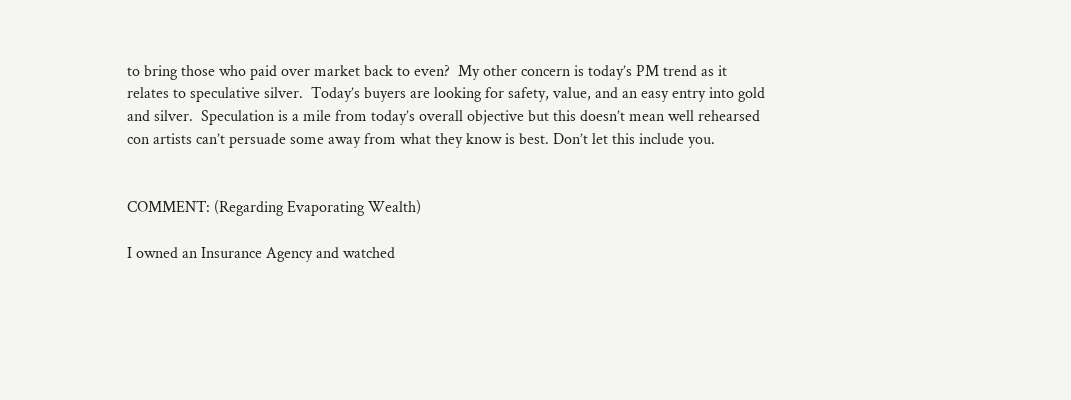to bring those who paid over market back to even?  My other concern is today’s PM trend as it relates to speculative silver.  Today’s buyers are looking for safety, value, and an easy entry into gold and silver.  Speculation is a mile from today’s overall objective but this doesn’t mean well rehearsed con artists can’t persuade some away from what they know is best. Don’t let this include you.


COMMENT: (Regarding Evaporating Wealth)

I owned an Insurance Agency and watched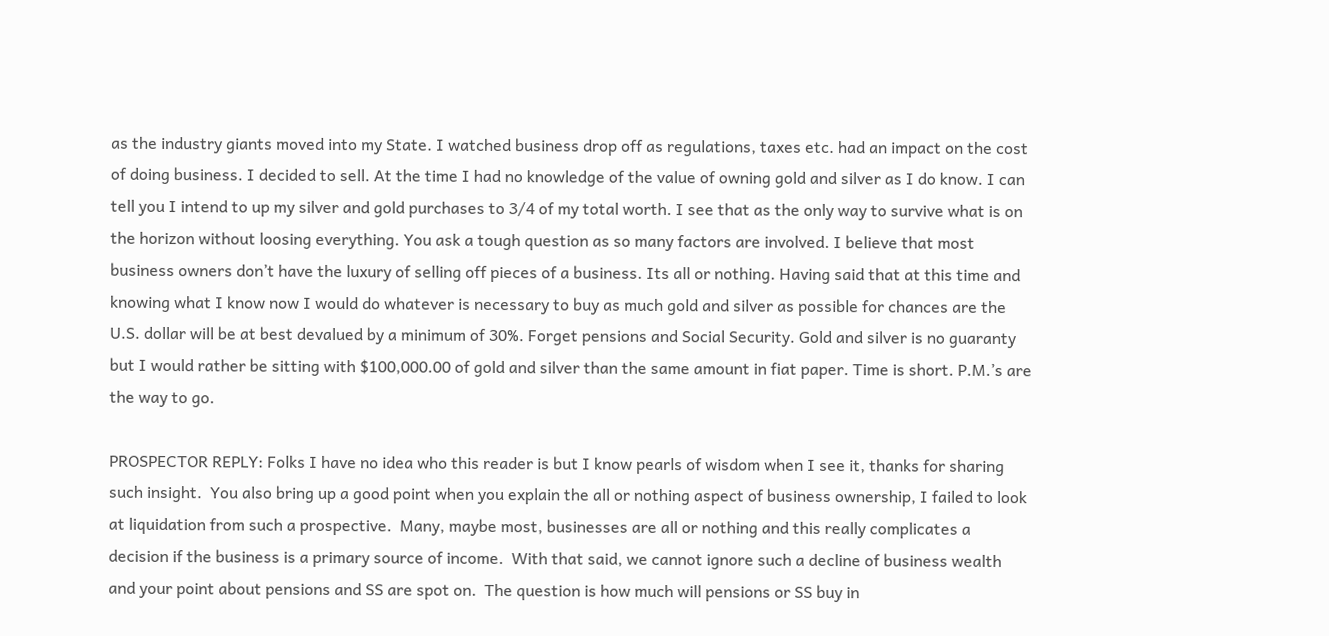as the industry giants moved into my State. I watched business drop off as regulations, taxes etc. had an impact on the cost of doing business. I decided to sell. At the time I had no knowledge of the value of owning gold and silver as I do know. I can tell you I intend to up my silver and gold purchases to 3/4 of my total worth. I see that as the only way to survive what is on the horizon without loosing everything. You ask a tough question as so many factors are involved. I believe that most business owners don’t have the luxury of selling off pieces of a business. Its all or nothing. Having said that at this time and knowing what I know now I would do whatever is necessary to buy as much gold and silver as possible for chances are the U.S. dollar will be at best devalued by a minimum of 30%. Forget pensions and Social Security. Gold and silver is no guaranty but I would rather be sitting with $100,000.00 of gold and silver than the same amount in fiat paper. Time is short. P.M.’s are the way to go.

PROSPECTOR REPLY: Folks I have no idea who this reader is but I know pearls of wisdom when I see it, thanks for sharing such insight.  You also bring up a good point when you explain the all or nothing aspect of business ownership, I failed to look at liquidation from such a prospective.  Many, maybe most, businesses are all or nothing and this really complicates a decision if the business is a primary source of income.  With that said, we cannot ignore such a decline of business wealth and your point about pensions and SS are spot on.  The question is how much will pensions or SS buy in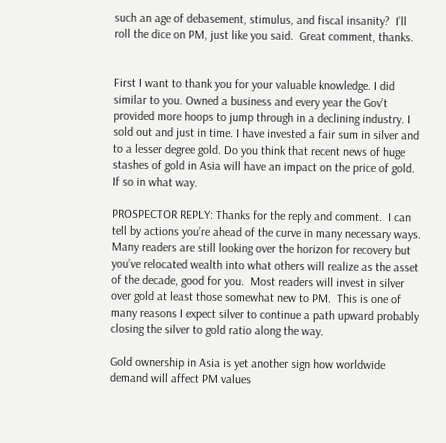such an age of debasement, stimulus, and fiscal insanity?  I’ll roll the dice on PM, just like you said.  Great comment, thanks.


First I want to thank you for your valuable knowledge. I did similar to you. Owned a business and every year the Gov’t provided more hoops to jump through in a declining industry. I sold out and just in time. I have invested a fair sum in silver and to a lesser degree gold. Do you think that recent news of huge stashes of gold in Asia will have an impact on the price of gold. If so in what way.

PROSPECTOR REPLY: Thanks for the reply and comment.  I can tell by actions you’re ahead of the curve in many necessary ways.  Many readers are still looking over the horizon for recovery but you’ve relocated wealth into what others will realize as the asset of the decade, good for you.  Most readers will invest in silver over gold at least those somewhat new to PM.  This is one of many reasons I expect silver to continue a path upward probably closing the silver to gold ratio along the way.

Gold ownership in Asia is yet another sign how worldwide demand will affect PM values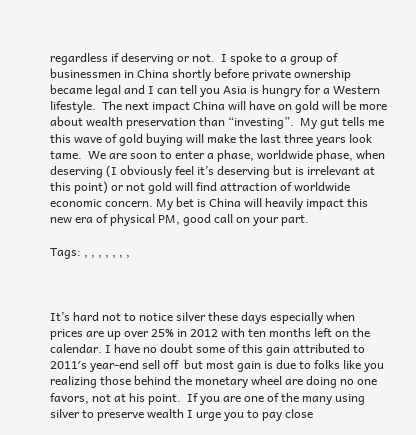regardless if deserving or not.  I spoke to a group of businessmen in China shortly before private ownership became legal and I can tell you Asia is hungry for a Western lifestyle.  The next impact China will have on gold will be more about wealth preservation than “investing”.  My gut tells me this wave of gold buying will make the last three years look tame.  We are soon to enter a phase, worldwide phase, when deserving (I obviously feel it’s deserving but is irrelevant at this point) or not gold will find attraction of worldwide economic concern. My bet is China will heavily impact this new era of physical PM, good call on your part.

Tags: , , , , , , ,



It’s hard not to notice silver these days especially when prices are up over 25% in 2012 with ten months left on the calendar. I have no doubt some of this gain attributed to 2011′s year-end sell off  but most gain is due to folks like you realizing those behind the monetary wheel are doing no one favors, not at his point.  If you are one of the many using silver to preserve wealth I urge you to pay close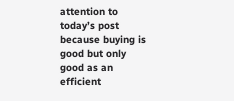attention to today’s post because buying is good but only good as an efficient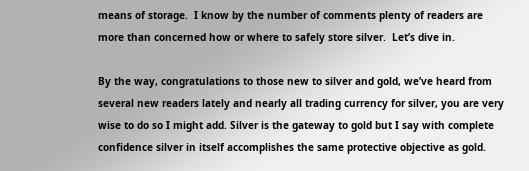means of storage.  I know by the number of comments plenty of readers are more than concerned how or where to safely store silver.  Let’s dive in.

By the way, congratulations to those new to silver and gold, we’ve heard from several new readers lately and nearly all trading currency for silver, you are very wise to do so I might add. Silver is the gateway to gold but I say with complete confidence silver in itself accomplishes the same protective objective as gold.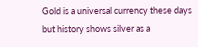Gold is a universal currency these days but history shows silver as a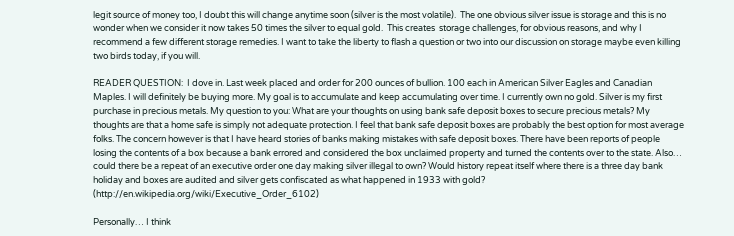legit source of money too, I doubt this will change anytime soon (silver is the most volatile).  The one obvious silver issue is storage and this is no wonder when we consider it now takes 50 times the silver to equal gold.  This creates  storage challenges, for obvious reasons, and why I recommend a few different storage remedies. I want to take the liberty to flash a question or two into our discussion on storage maybe even killing two birds today, if you will.

READER QUESTION:  I dove in. Last week placed and order for 200 ounces of bullion. 100 each in American Silver Eagles and Canadian Maples. I will definitely be buying more. My goal is to accumulate and keep accumulating over time. I currently own no gold. Silver is my first purchase in precious metals. My question to you: What are your thoughts on using bank safe deposit boxes to secure precious metals? My thoughts are that a home safe is simply not adequate protection. I feel that bank safe deposit boxes are probably the best option for most average folks. The concern however is that I have heard stories of banks making mistakes with safe deposit boxes. There have been reports of people losing the contents of a box because a bank errored and considered the box unclaimed property and turned the contents over to the state. Also… could there be a repeat of an executive order one day making silver illegal to own? Would history repeat itself where there is a three day bank holiday and boxes are audited and silver gets confiscated as what happened in 1933 with gold? (http://en.wikipedia.org/wiki/Executive_Order_6102)

Personally… I think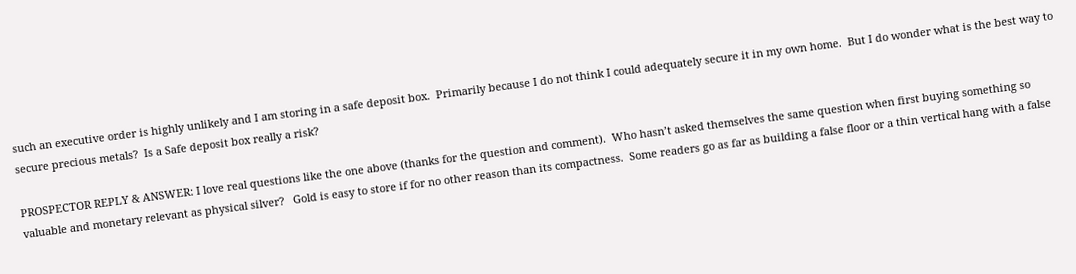such an executive order is highly unlikely and I am storing in a safe deposit box.  Primarily because I do not think I could adequately secure it in my own home.  But I do wonder what is the best way to secure precious metals?  Is a Safe deposit box really a risk?

PROSPECTOR REPLY & ANSWER: I love real questions like the one above (thanks for the question and comment).  Who hasn’t asked themselves the same question when first buying something so valuable and monetary relevant as physical silver?   Gold is easy to store if for no other reason than its compactness.  Some readers go as far as building a false floor or a thin vertical hang with a false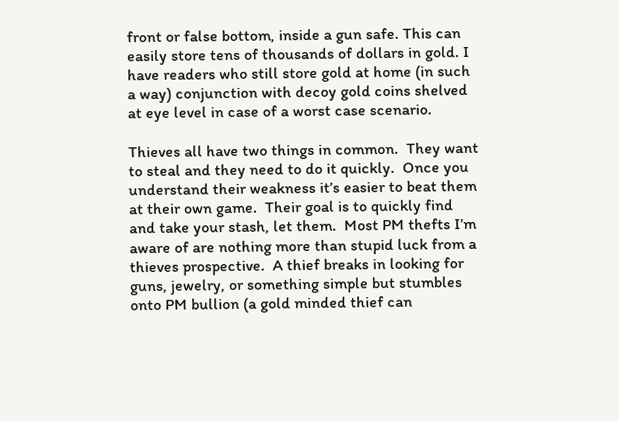front or false bottom, inside a gun safe. This can easily store tens of thousands of dollars in gold. I have readers who still store gold at home (in such a way) conjunction with decoy gold coins shelved at eye level in case of a worst case scenario.

Thieves all have two things in common.  They want to steal and they need to do it quickly.  Once you understand their weakness it’s easier to beat them at their own game.  Their goal is to quickly find and take your stash, let them.  Most PM thefts I’m aware of are nothing more than stupid luck from a thieves prospective.  A thief breaks in looking for guns, jewelry, or something simple but stumbles onto PM bullion (a gold minded thief can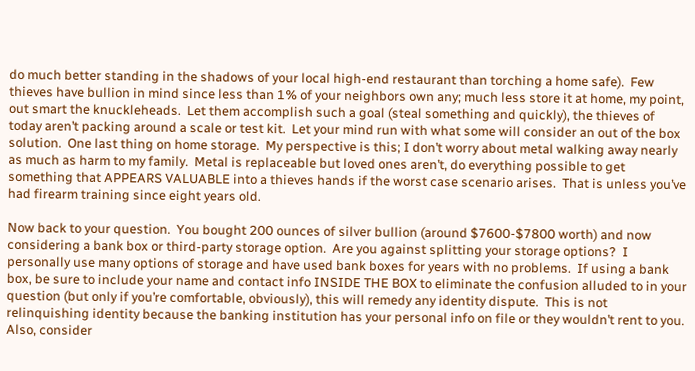do much better standing in the shadows of your local high-end restaurant than torching a home safe).  Few thieves have bullion in mind since less than 1% of your neighbors own any; much less store it at home, my point, out smart the knuckleheads.  Let them accomplish such a goal (steal something and quickly), the thieves of today aren’t packing around a scale or test kit.  Let your mind run with what some will consider an out of the box solution.  One last thing on home storage.  My perspective is this; I don’t worry about metal walking away nearly as much as harm to my family.  Metal is replaceable but loved ones aren’t, do everything possible to get something that APPEARS VALUABLE into a thieves hands if the worst case scenario arises.  That is unless you’ve had firearm training since eight years old.

Now back to your question.  You bought 200 ounces of silver bullion (around $7600-$7800 worth) and now considering a bank box or third-party storage option.  Are you against splitting your storage options?  I personally use many options of storage and have used bank boxes for years with no problems.  If using a bank box, be sure to include your name and contact info INSIDE THE BOX to eliminate the confusion alluded to in your question (but only if you’re comfortable, obviously), this will remedy any identity dispute.  This is not relinquishing identity because the banking institution has your personal info on file or they wouldn’t rent to you.  Also, consider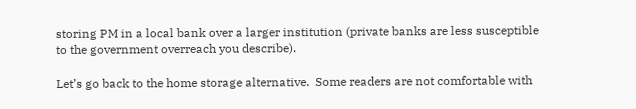storing PM in a local bank over a larger institution (private banks are less susceptible to the government overreach you describe).

Let’s go back to the home storage alternative.  Some readers are not comfortable with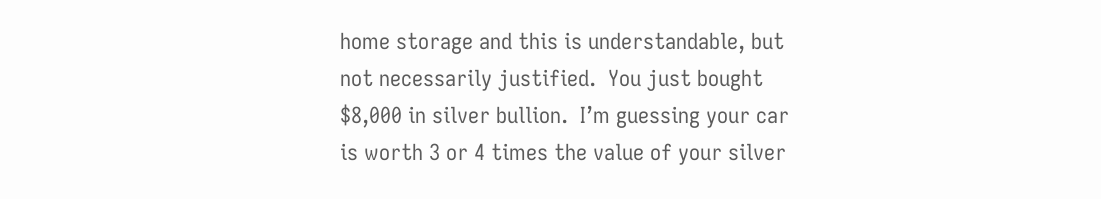home storage and this is understandable, but not necessarily justified.  You just bought $8,000 in silver bullion.  I’m guessing your car is worth 3 or 4 times the value of your silver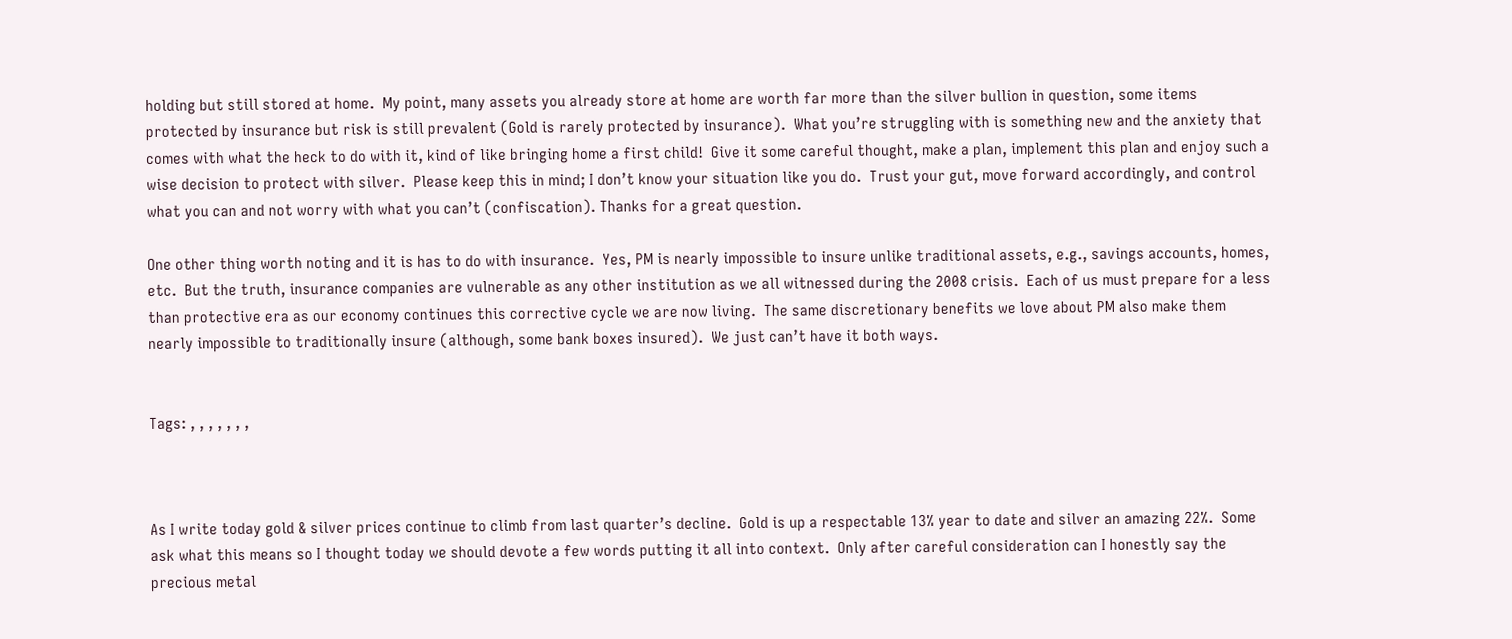holding but still stored at home.  My point, many assets you already store at home are worth far more than the silver bullion in question, some items protected by insurance but risk is still prevalent (Gold is rarely protected by insurance).  What you’re struggling with is something new and the anxiety that comes with what the heck to do with it, kind of like bringing home a first child!  Give it some careful thought, make a plan, implement this plan and enjoy such a wise decision to protect with silver.  Please keep this in mind; I don’t know your situation like you do.  Trust your gut, move forward accordingly, and control what you can and not worry with what you can’t (confiscation). Thanks for a great question.

One other thing worth noting and it is has to do with insurance.  Yes, PM is nearly impossible to insure unlike traditional assets, e.g., savings accounts, homes, etc.  But the truth, insurance companies are vulnerable as any other institution as we all witnessed during the 2008 crisis.  Each of us must prepare for a less than protective era as our economy continues this corrective cycle we are now living.  The same discretionary benefits we love about PM also make them nearly impossible to traditionally insure (although, some bank boxes insured).  We just can’t have it both ways.


Tags: , , , , , , ,



As I write today gold & silver prices continue to climb from last quarter’s decline.  Gold is up a respectable 13% year to date and silver an amazing 22%.  Some ask what this means so I thought today we should devote a few words putting it all into context.  Only after careful consideration can I honestly say the precious metal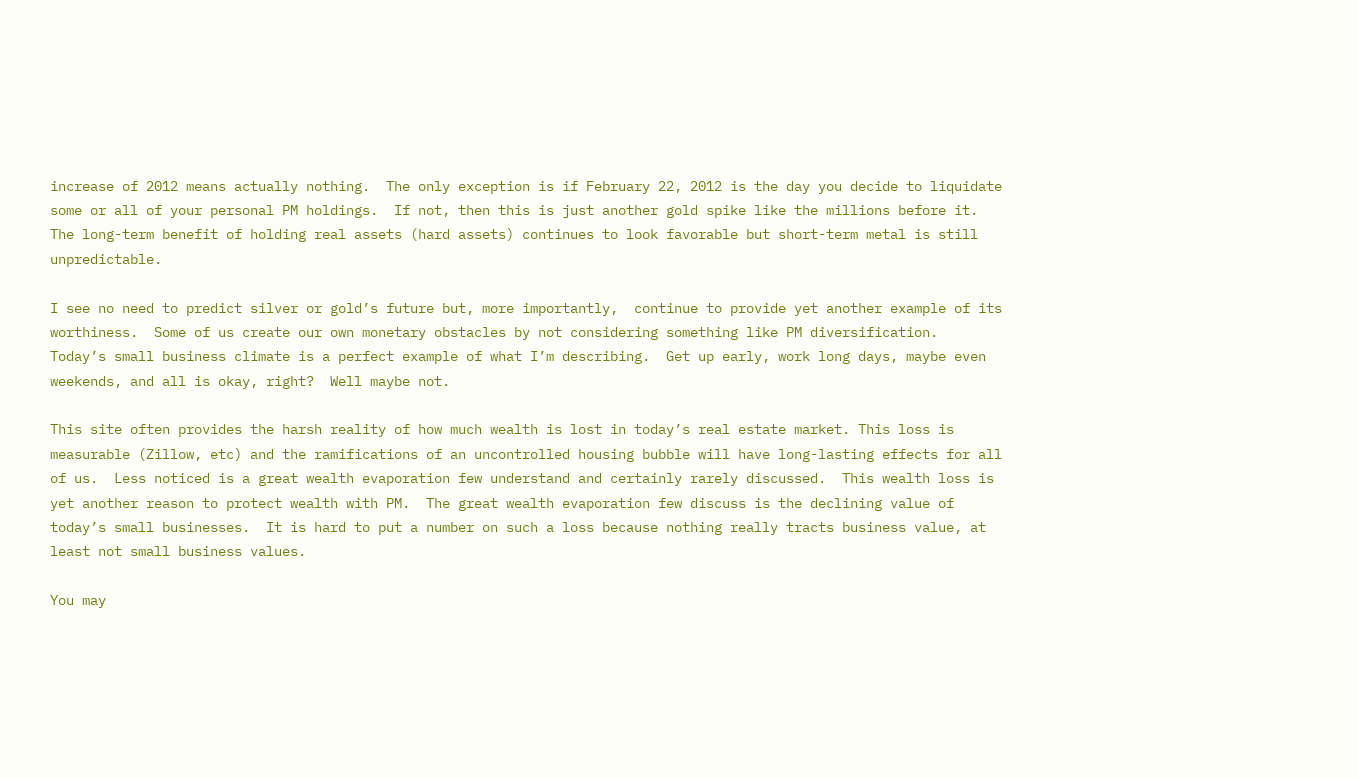increase of 2012 means actually nothing.  The only exception is if February 22, 2012 is the day you decide to liquidate some or all of your personal PM holdings.  If not, then this is just another gold spike like the millions before it.  The long-term benefit of holding real assets (hard assets) continues to look favorable but short-term metal is still unpredictable.

I see no need to predict silver or gold’s future but, more importantly,  continue to provide yet another example of its worthiness.  Some of us create our own monetary obstacles by not considering something like PM diversification.  Today’s small business climate is a perfect example of what I’m describing.  Get up early, work long days, maybe even weekends, and all is okay, right?  Well maybe not.

This site often provides the harsh reality of how much wealth is lost in today’s real estate market. This loss is measurable (Zillow, etc) and the ramifications of an uncontrolled housing bubble will have long-lasting effects for all of us.  Less noticed is a great wealth evaporation few understand and certainly rarely discussed.  This wealth loss is yet another reason to protect wealth with PM.  The great wealth evaporation few discuss is the declining value of today’s small businesses.  It is hard to put a number on such a loss because nothing really tracts business value, at least not small business values.

You may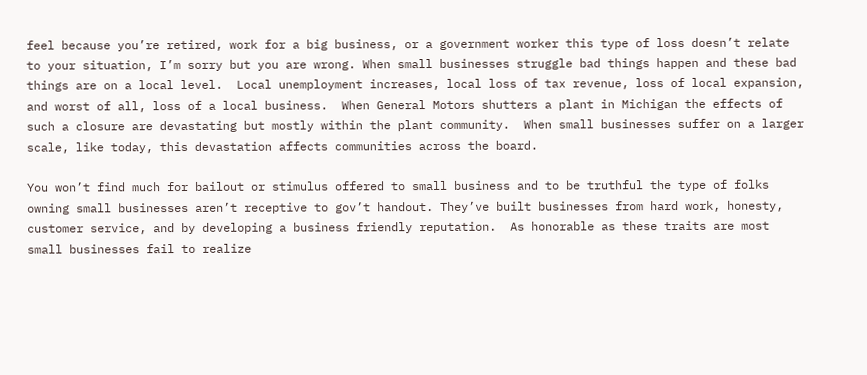feel because you’re retired, work for a big business, or a government worker this type of loss doesn’t relate to your situation, I’m sorry but you are wrong. When small businesses struggle bad things happen and these bad things are on a local level.  Local unemployment increases, local loss of tax revenue, loss of local expansion, and worst of all, loss of a local business.  When General Motors shutters a plant in Michigan the effects of such a closure are devastating but mostly within the plant community.  When small businesses suffer on a larger scale, like today, this devastation affects communities across the board.

You won’t find much for bailout or stimulus offered to small business and to be truthful the type of folks owning small businesses aren’t receptive to gov’t handout. They’ve built businesses from hard work, honesty, customer service, and by developing a business friendly reputation.  As honorable as these traits are most small businesses fail to realize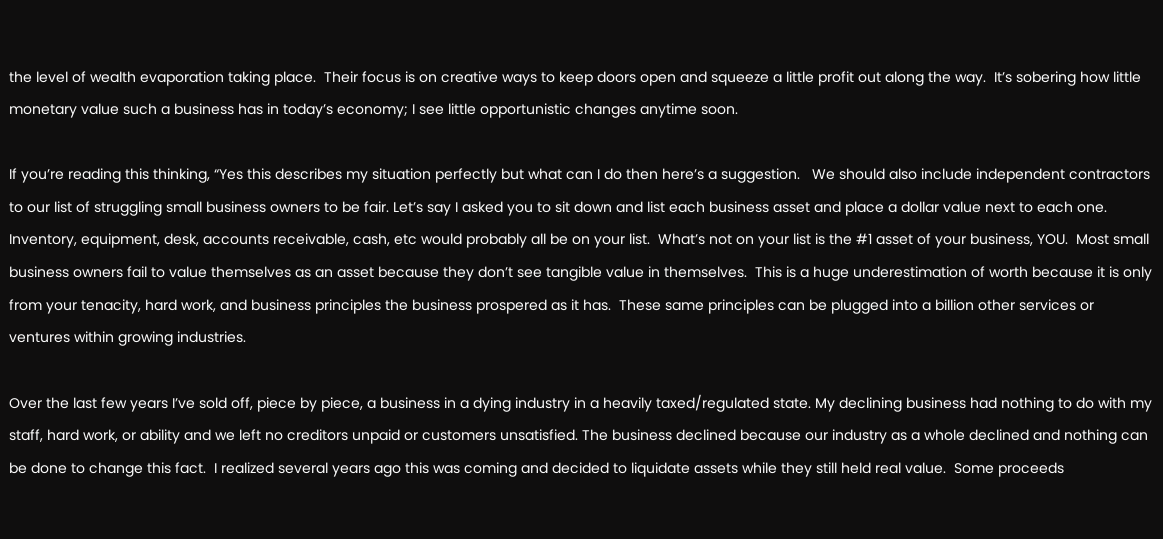the level of wealth evaporation taking place.  Their focus is on creative ways to keep doors open and squeeze a little profit out along the way.  It’s sobering how little monetary value such a business has in today’s economy; I see little opportunistic changes anytime soon.

If you’re reading this thinking, “Yes this describes my situation perfectly but what can I do then here’s a suggestion.   We should also include independent contractors to our list of struggling small business owners to be fair. Let’s say I asked you to sit down and list each business asset and place a dollar value next to each one.  Inventory, equipment, desk, accounts receivable, cash, etc would probably all be on your list.  What’s not on your list is the #1 asset of your business, YOU.  Most small business owners fail to value themselves as an asset because they don’t see tangible value in themselves.  This is a huge underestimation of worth because it is only from your tenacity, hard work, and business principles the business prospered as it has.  These same principles can be plugged into a billion other services or ventures within growing industries.

Over the last few years I’ve sold off, piece by piece, a business in a dying industry in a heavily taxed/regulated state. My declining business had nothing to do with my staff, hard work, or ability and we left no creditors unpaid or customers unsatisfied. The business declined because our industry as a whole declined and nothing can be done to change this fact.  I realized several years ago this was coming and decided to liquidate assets while they still held real value.  Some proceeds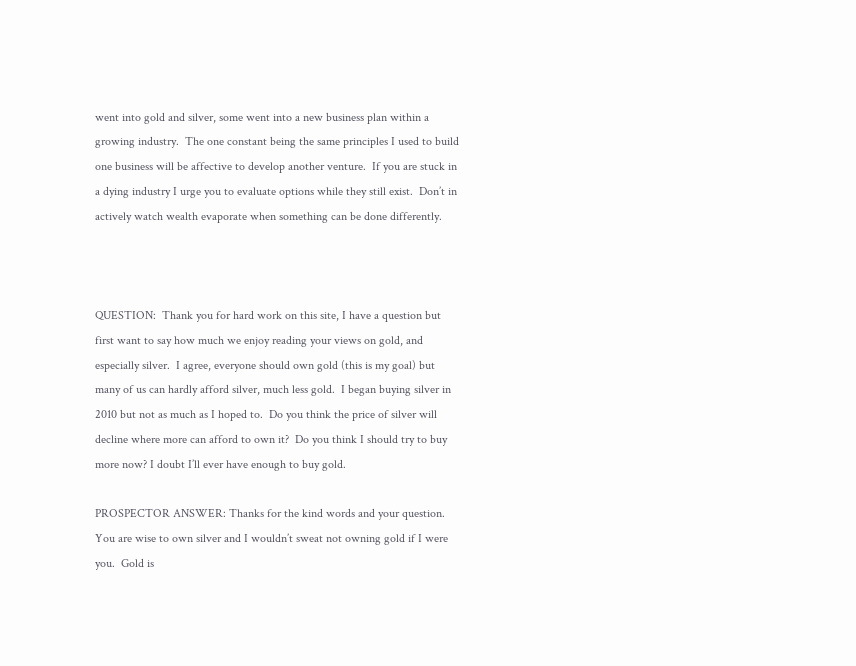went into gold and silver, some went into a new business plan within a growing industry.  The one constant being the same principles I used to build one business will be affective to develop another venture.  If you are stuck in a dying industry I urge you to evaluate options while they still exist.  Don’t in actively watch wealth evaporate when something can be done differently.



QUESTION:  Thank you for hard work on this site, I have a question but first want to say how much we enjoy reading your views on gold, and especially silver.  I agree, everyone should own gold (this is my goal) but many of us can hardly afford silver, much less gold.  I began buying silver in 2010 but not as much as I hoped to.  Do you think the price of silver will decline where more can afford to own it?  Do you think I should try to buy more now? I doubt I’ll ever have enough to buy gold.

PROSPECTOR ANSWER: Thanks for the kind words and your question.  You are wise to own silver and I wouldn’t sweat not owning gold if I were you.  Gold is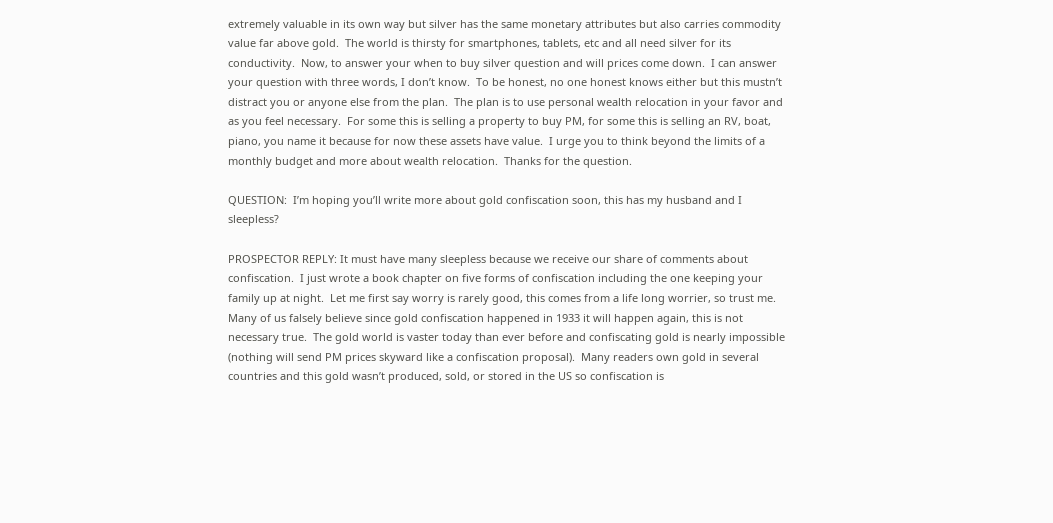extremely valuable in its own way but silver has the same monetary attributes but also carries commodity value far above gold.  The world is thirsty for smartphones, tablets, etc and all need silver for its conductivity.  Now, to answer your when to buy silver question and will prices come down.  I can answer your question with three words, I don’t know.  To be honest, no one honest knows either but this mustn’t distract you or anyone else from the plan.  The plan is to use personal wealth relocation in your favor and as you feel necessary.  For some this is selling a property to buy PM, for some this is selling an RV, boat, piano, you name it because for now these assets have value.  I urge you to think beyond the limits of a monthly budget and more about wealth relocation.  Thanks for the question.

QUESTION:  I’m hoping you’ll write more about gold confiscation soon, this has my husband and I sleepless?

PROSPECTOR REPLY: It must have many sleepless because we receive our share of comments about confiscation.  I just wrote a book chapter on five forms of confiscation including the one keeping your family up at night.  Let me first say worry is rarely good, this comes from a life long worrier, so trust me.  Many of us falsely believe since gold confiscation happened in 1933 it will happen again, this is not necessary true.  The gold world is vaster today than ever before and confiscating gold is nearly impossible (nothing will send PM prices skyward like a confiscation proposal).  Many readers own gold in several countries and this gold wasn’t produced, sold, or stored in the US so confiscation is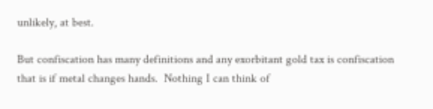unlikely, at best.

But confiscation has many definitions and any exorbitant gold tax is confiscation that is if metal changes hands.  Nothing I can think of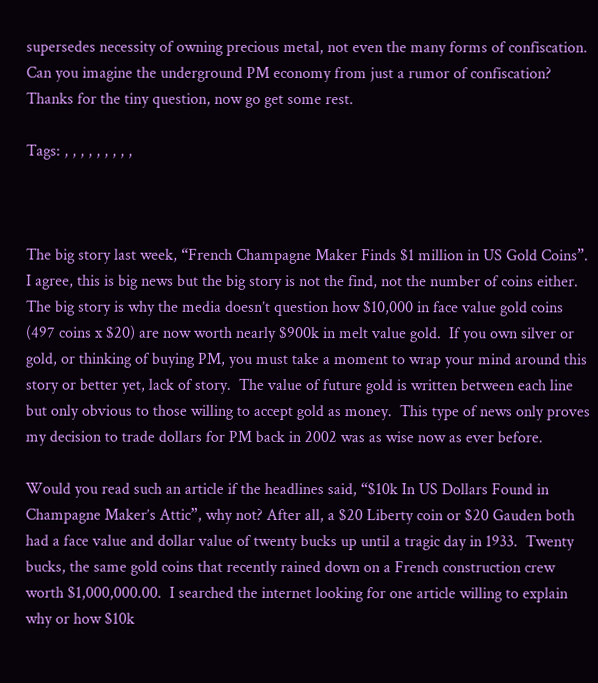supersedes necessity of owning precious metal, not even the many forms of confiscation.  Can you imagine the underground PM economy from just a rumor of confiscation?  Thanks for the tiny question, now go get some rest.

Tags: , , , , , , , , ,



The big story last week, “French Champagne Maker Finds $1 million in US Gold Coins”.  I agree, this is big news but the big story is not the find, not the number of coins either.  The big story is why the media doesn’t question how $10,000 in face value gold coins (497 coins x $20) are now worth nearly $900k in melt value gold.  If you own silver or gold, or thinking of buying PM, you must take a moment to wrap your mind around this story or better yet, lack of story.  The value of future gold is written between each line but only obvious to those willing to accept gold as money.  This type of news only proves my decision to trade dollars for PM back in 2002 was as wise now as ever before.

Would you read such an article if the headlines said, “$10k In US Dollars Found in Champagne Maker’s Attic”, why not? After all, a $20 Liberty coin or $20 Gauden both had a face value and dollar value of twenty bucks up until a tragic day in 1933.  Twenty bucks, the same gold coins that recently rained down on a French construction crew worth $1,000,000.00.  I searched the internet looking for one article willing to explain why or how $10k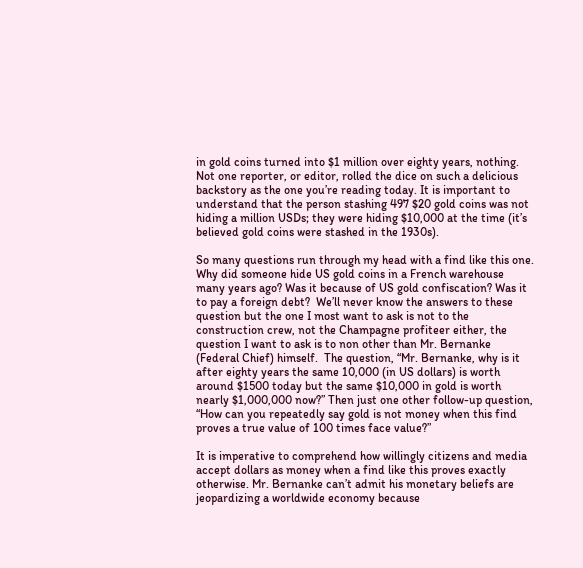in gold coins turned into $1 million over eighty years, nothing.  Not one reporter, or editor, rolled the dice on such a delicious backstory as the one you’re reading today. It is important to understand that the person stashing 497 $20 gold coins was not hiding a million USDs; they were hiding $10,000 at the time (it’s believed gold coins were stashed in the 1930s).

So many questions run through my head with a find like this one.  Why did someone hide US gold coins in a French warehouse many years ago? Was it because of US gold confiscation? Was it to pay a foreign debt?  We’ll never know the answers to these question but the one I most want to ask is not to the construction crew, not the Champagne profiteer either, the question I want to ask is to non other than Mr. Bernanke (Federal Chief) himself.  The question, “Mr. Bernanke, why is it after eighty years the same 10,000 (in US dollars) is worth around $1500 today but the same $10,000 in gold is worth nearly $1,000,000 now?” Then just one other follow-up question, “How can you repeatedly say gold is not money when this find proves a true value of 100 times face value?”

It is imperative to comprehend how willingly citizens and media accept dollars as money when a find like this proves exactly otherwise. Mr. Bernanke can’t admit his monetary beliefs are jeopardizing a worldwide economy because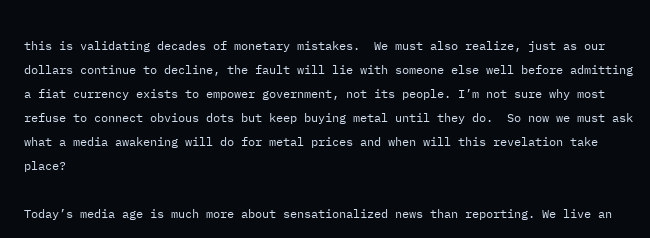this is validating decades of monetary mistakes.  We must also realize, just as our dollars continue to decline, the fault will lie with someone else well before admitting a fiat currency exists to empower government, not its people. I’m not sure why most refuse to connect obvious dots but keep buying metal until they do.  So now we must ask what a media awakening will do for metal prices and when will this revelation take place?

Today’s media age is much more about sensationalized news than reporting. We live an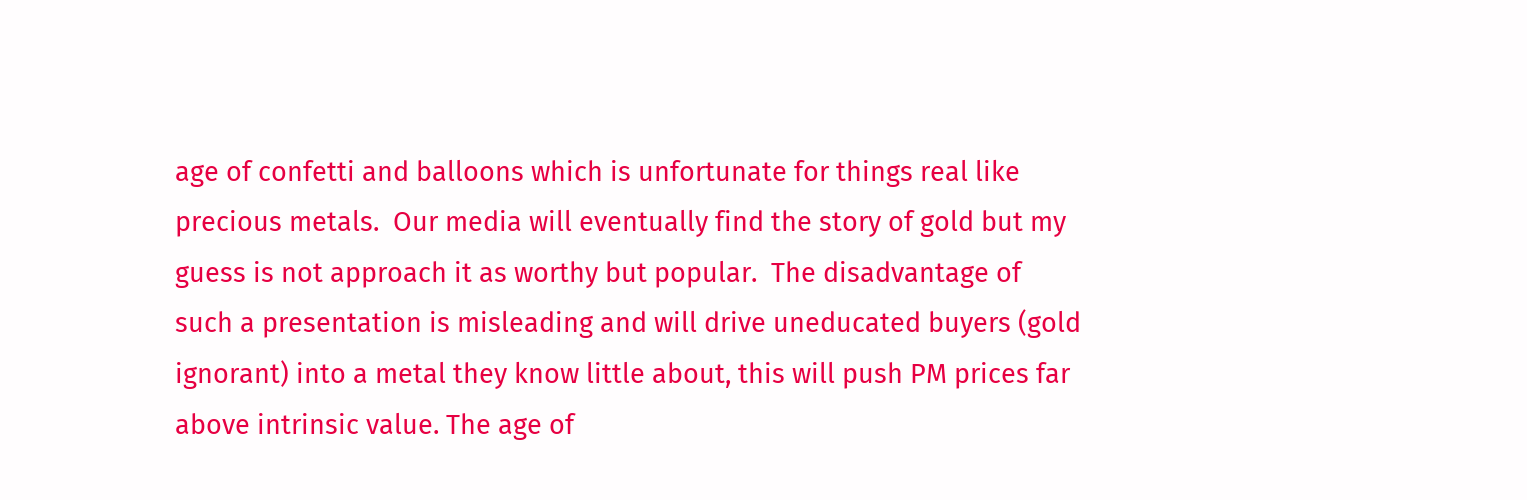age of confetti and balloons which is unfortunate for things real like precious metals.  Our media will eventually find the story of gold but my guess is not approach it as worthy but popular.  The disadvantage of such a presentation is misleading and will drive uneducated buyers (gold ignorant) into a metal they know little about, this will push PM prices far above intrinsic value. The age of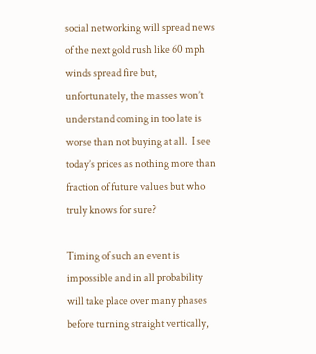social networking will spread news of the next gold rush like 60 mph winds spread fire but, unfortunately, the masses won’t understand coming in too late is worse than not buying at all.  I see today’s prices as nothing more than fraction of future values but who truly knows for sure?

Timing of such an event is impossible and in all probability will take place over many phases before turning straight vertically,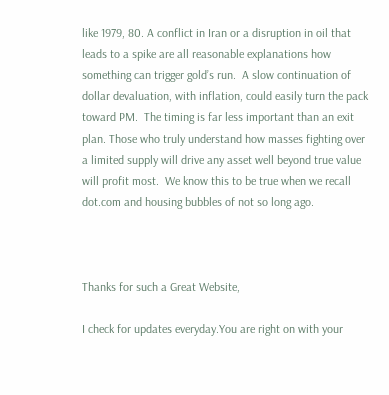like 1979, 80. A conflict in Iran or a disruption in oil that leads to a spike are all reasonable explanations how something can trigger gold’s run.  A slow continuation of dollar devaluation, with inflation, could easily turn the pack toward PM.  The timing is far less important than an exit plan. Those who truly understand how masses fighting over a limited supply will drive any asset well beyond true value will profit most.  We know this to be true when we recall dot.com and housing bubbles of not so long ago.



Thanks for such a Great Website,

I check for updates everyday.You are right on with your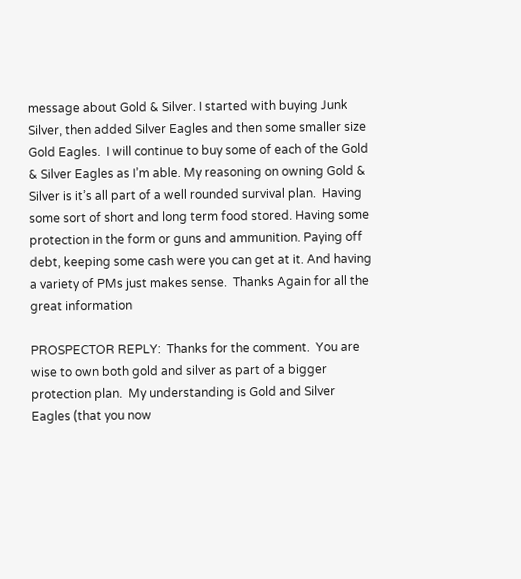message about Gold & Silver. I started with buying Junk Silver, then added Silver Eagles and then some smaller size Gold Eagles.  I will continue to buy some of each of the Gold & Silver Eagles as I’m able. My reasoning on owning Gold & Silver is it’s all part of a well rounded survival plan.  Having some sort of short and long term food stored. Having some protection in the form or guns and ammunition. Paying off debt, keeping some cash were you can get at it. And having a variety of PMs just makes sense.  Thanks Again for all the great information

PROSPECTOR REPLY:  Thanks for the comment.  You are wise to own both gold and silver as part of a bigger protection plan.  My understanding is Gold and Silver Eagles (that you now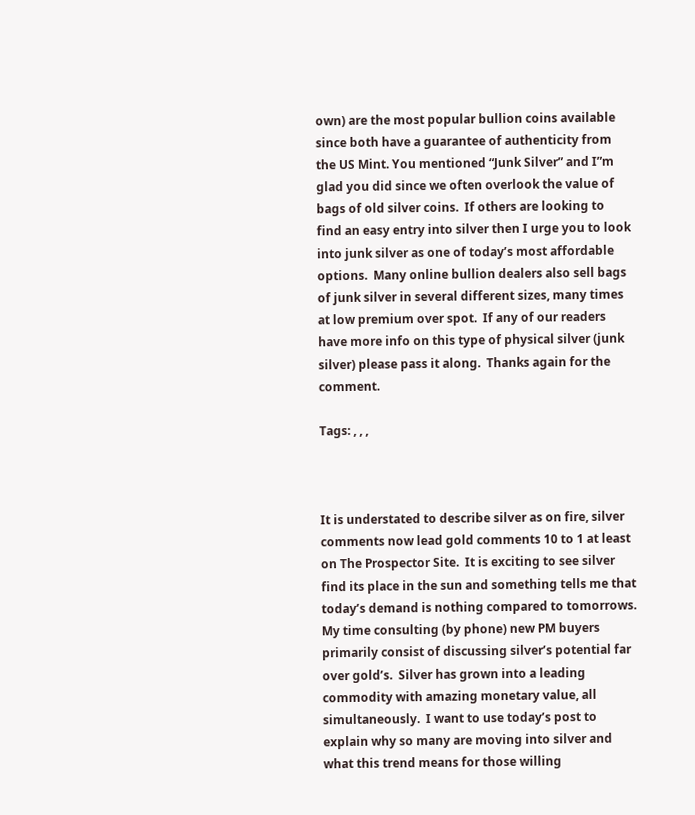own) are the most popular bullion coins available since both have a guarantee of authenticity from the US Mint. You mentioned “Junk Silver” and I”m glad you did since we often overlook the value of bags of old silver coins.  If others are looking to find an easy entry into silver then I urge you to look into junk silver as one of today’s most affordable options.  Many online bullion dealers also sell bags of junk silver in several different sizes, many times at low premium over spot.  If any of our readers have more info on this type of physical silver (junk silver) please pass it along.  Thanks again for the comment.

Tags: , , ,



It is understated to describe silver as on fire, silver comments now lead gold comments 10 to 1 at least on The Prospector Site.  It is exciting to see silver find its place in the sun and something tells me that today’s demand is nothing compared to tomorrows.  My time consulting (by phone) new PM buyers primarily consist of discussing silver’s potential far over gold’s.  Silver has grown into a leading commodity with amazing monetary value, all simultaneously.  I want to use today’s post to explain why so many are moving into silver and what this trend means for those willing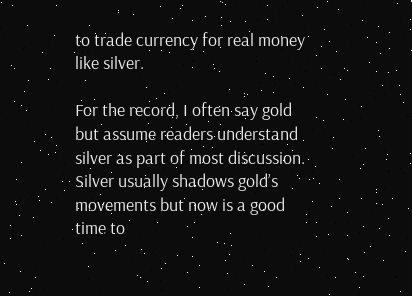to trade currency for real money like silver.

For the record, I often say gold but assume readers understand silver as part of most discussion. Silver usually shadows gold’s movements but now is a good time to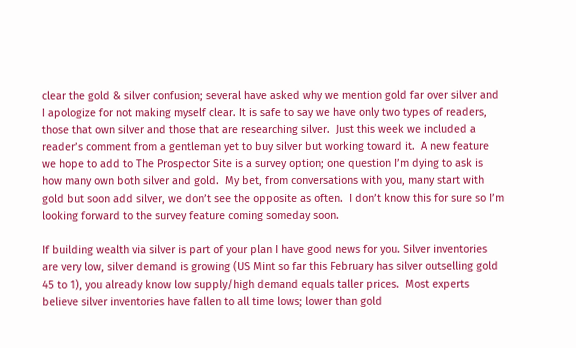clear the gold & silver confusion; several have asked why we mention gold far over silver and I apologize for not making myself clear. It is safe to say we have only two types of readers, those that own silver and those that are researching silver.  Just this week we included a reader’s comment from a gentleman yet to buy silver but working toward it.  A new feature we hope to add to The Prospector Site is a survey option; one question I’m dying to ask is how many own both silver and gold.  My bet, from conversations with you, many start with gold but soon add silver, we don’t see the opposite as often.  I don’t know this for sure so I’m looking forward to the survey feature coming someday soon.

If building wealth via silver is part of your plan I have good news for you. Silver inventories are very low, silver demand is growing (US Mint so far this February has silver outselling gold 45 to 1), you already know low supply/high demand equals taller prices.  Most experts believe silver inventories have fallen to all time lows; lower than gold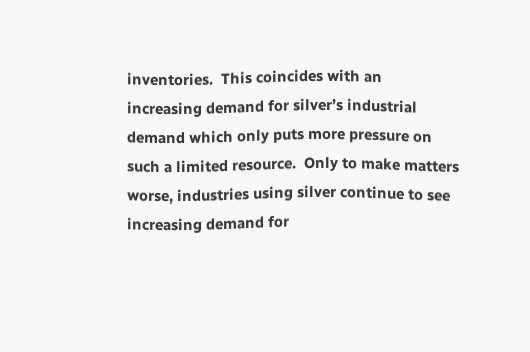inventories.  This coincides with an increasing demand for silver’s industrial demand which only puts more pressure on such a limited resource.  Only to make matters worse, industries using silver continue to see increasing demand for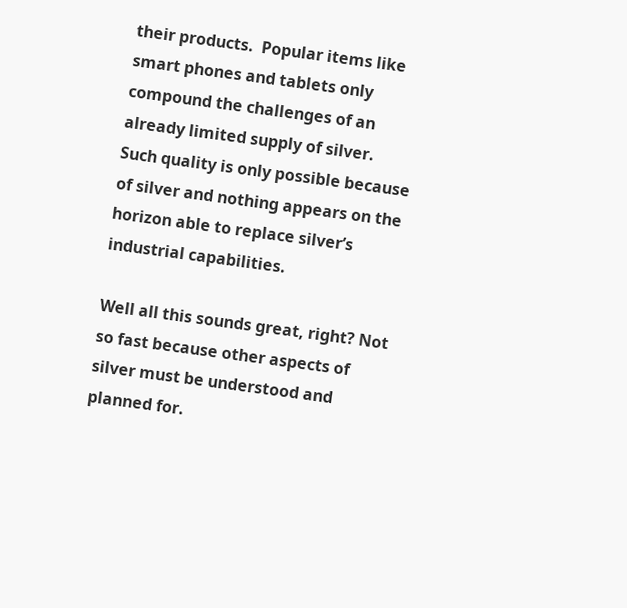their products.  Popular items like smart phones and tablets only compound the challenges of an already limited supply of silver.  Such quality is only possible because of silver and nothing appears on the horizon able to replace silver’s industrial capabilities.

Well all this sounds great, right? Not so fast because other aspects of silver must be understood and planned for.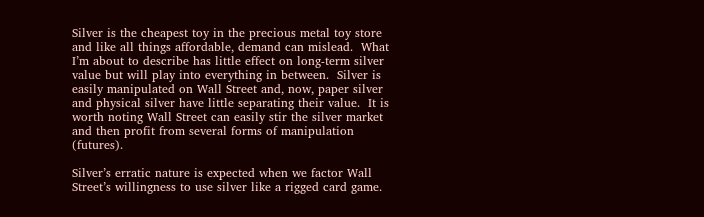Silver is the cheapest toy in the precious metal toy store and like all things affordable, demand can mislead.  What I’m about to describe has little effect on long-term silver value but will play into everything in between.  Silver is easily manipulated on Wall Street and, now, paper silver and physical silver have little separating their value.  It is worth noting Wall Street can easily stir the silver market and then profit from several forms of manipulation (futures).

Silver’s erratic nature is expected when we factor Wall Street’s willingness to use silver like a rigged card game.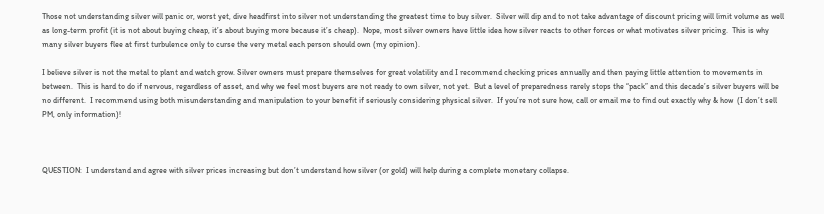Those not understanding silver will panic or, worst yet, dive headfirst into silver not understanding the greatest time to buy silver.  Silver will dip and to not take advantage of discount pricing will limit volume as well as long-term profit (it is not about buying cheap, it’s about buying more because it’s cheap).  Nope, most silver owners have little idea how silver reacts to other forces or what motivates silver pricing.  This is why many silver buyers flee at first turbulence only to curse the very metal each person should own (my opinion).

I believe silver is not the metal to plant and watch grow. Silver owners must prepare themselves for great volatility and I recommend checking prices annually and then paying little attention to movements in between.  This is hard to do if nervous, regardless of asset, and why we feel most buyers are not ready to own silver, not yet.  But a level of preparedness rarely stops the “pack” and this decade’s silver buyers will be no different.  I recommend using both misunderstanding and manipulation to your benefit if seriously considering physical silver.  If you’re not sure how, call or email me to find out exactly why & how  (I don’t sell PM, only information)!



QUESTION:  I understand and agree with silver prices increasing but don’t understand how silver (or gold) will help during a complete monetary collapse.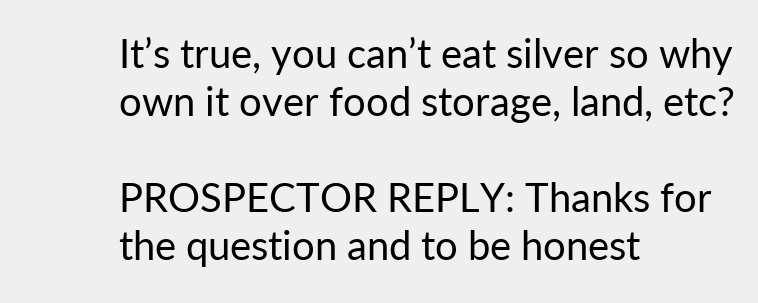It’s true, you can’t eat silver so why own it over food storage, land, etc?

PROSPECTOR REPLY: Thanks for the question and to be honest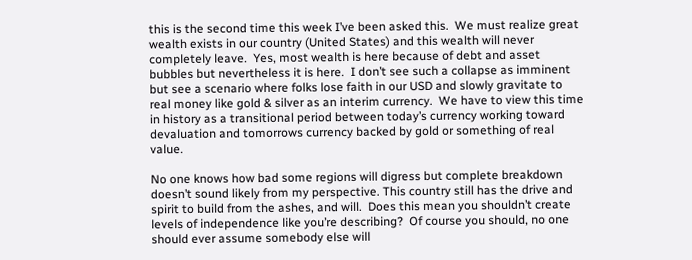this is the second time this week I’ve been asked this.  We must realize great wealth exists in our country (United States) and this wealth will never completely leave.  Yes, most wealth is here because of debt and asset bubbles but nevertheless it is here.  I don’t see such a collapse as imminent but see a scenario where folks lose faith in our USD and slowly gravitate to real money like gold & silver as an interim currency.  We have to view this time in history as a transitional period between today’s currency working toward devaluation and tomorrows currency backed by gold or something of real value.

No one knows how bad some regions will digress but complete breakdown doesn’t sound likely from my perspective. This country still has the drive and spirit to build from the ashes, and will.  Does this mean you shouldn’t create levels of independence like you’re describing?  Of course you should, no one should ever assume somebody else will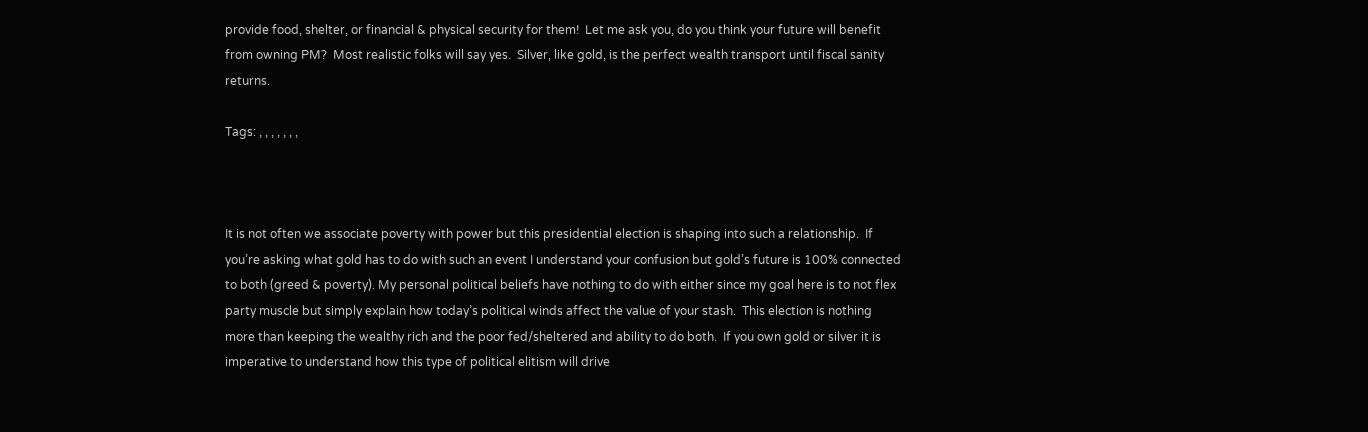provide food, shelter, or financial & physical security for them!  Let me ask you, do you think your future will benefit from owning PM?  Most realistic folks will say yes.  Silver, like gold, is the perfect wealth transport until fiscal sanity returns.

Tags: , , , , , , ,



It is not often we associate poverty with power but this presidential election is shaping into such a relationship.  If you’re asking what gold has to do with such an event I understand your confusion but gold’s future is 100% connected to both (greed & poverty). My personal political beliefs have nothing to do with either since my goal here is to not flex party muscle but simply explain how today’s political winds affect the value of your stash.  This election is nothing more than keeping the wealthy rich and the poor fed/sheltered and ability to do both.  If you own gold or silver it is imperative to understand how this type of political elitism will drive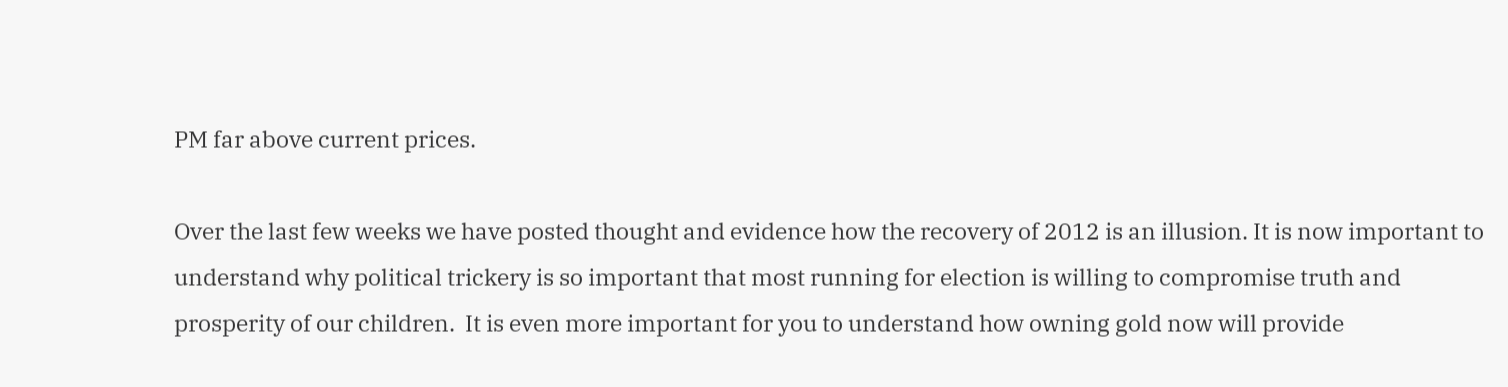PM far above current prices.

Over the last few weeks we have posted thought and evidence how the recovery of 2012 is an illusion. It is now important to understand why political trickery is so important that most running for election is willing to compromise truth and prosperity of our children.  It is even more important for you to understand how owning gold now will provide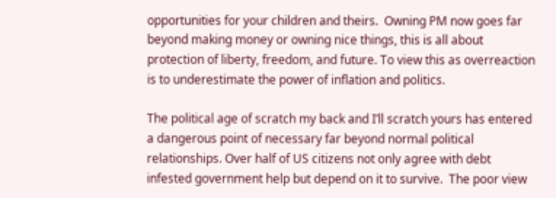opportunities for your children and theirs.  Owning PM now goes far beyond making money or owning nice things, this is all about protection of liberty, freedom, and future. To view this as overreaction is to underestimate the power of inflation and politics.

The political age of scratch my back and I’ll scratch yours has entered a dangerous point of necessary far beyond normal political relationships. Over half of US citizens not only agree with debt infested government help but depend on it to survive.  The poor view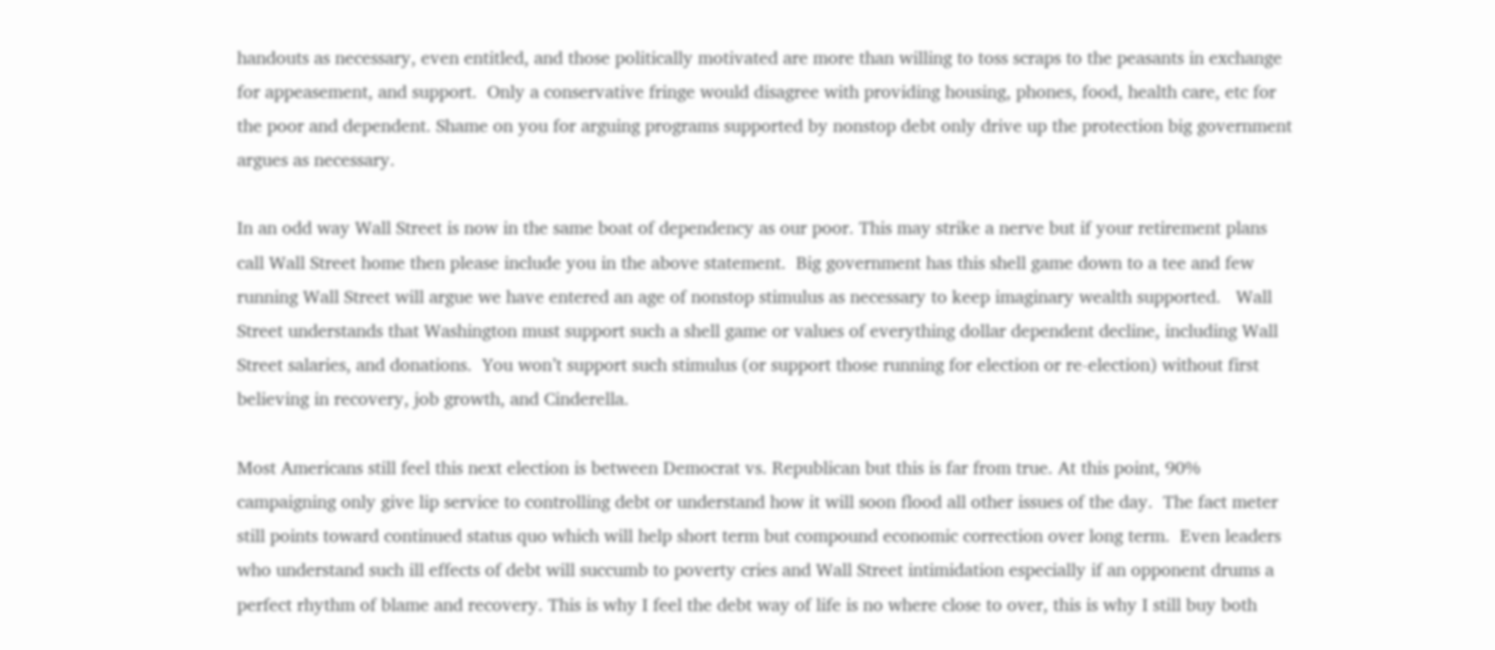handouts as necessary, even entitled, and those politically motivated are more than willing to toss scraps to the peasants in exchange for appeasement, and support.  Only a conservative fringe would disagree with providing housing, phones, food, health care, etc for the poor and dependent. Shame on you for arguing programs supported by nonstop debt only drive up the protection big government argues as necessary.

In an odd way Wall Street is now in the same boat of dependency as our poor. This may strike a nerve but if your retirement plans call Wall Street home then please include you in the above statement.  Big government has this shell game down to a tee and few running Wall Street will argue we have entered an age of nonstop stimulus as necessary to keep imaginary wealth supported.   Wall Street understands that Washington must support such a shell game or values of everything dollar dependent decline, including Wall Street salaries, and donations.  You won’t support such stimulus (or support those running for election or re-election) without first believing in recovery, job growth, and Cinderella.

Most Americans still feel this next election is between Democrat vs. Republican but this is far from true. At this point, 90% campaigning only give lip service to controlling debt or understand how it will soon flood all other issues of the day.  The fact meter still points toward continued status quo which will help short term but compound economic correction over long term.  Even leaders who understand such ill effects of debt will succumb to poverty cries and Wall Street intimidation especially if an opponent drums a perfect rhythm of blame and recovery. This is why I feel the debt way of life is no where close to over, this is why I still buy both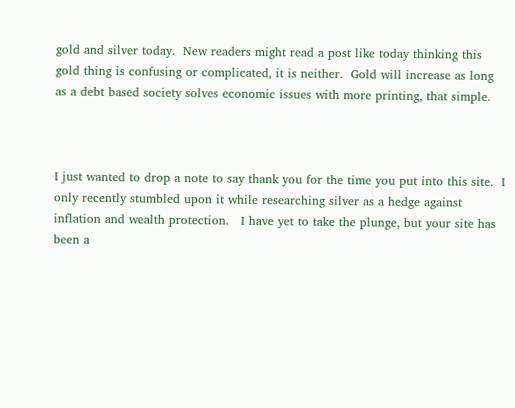gold and silver today.  New readers might read a post like today thinking this gold thing is confusing or complicated, it is neither.  Gold will increase as long as a debt based society solves economic issues with more printing, that simple.



I just wanted to drop a note to say thank you for the time you put into this site.  I only recently stumbled upon it while researching silver as a hedge against inflation and wealth protection.   I have yet to take the plunge, but your site has been a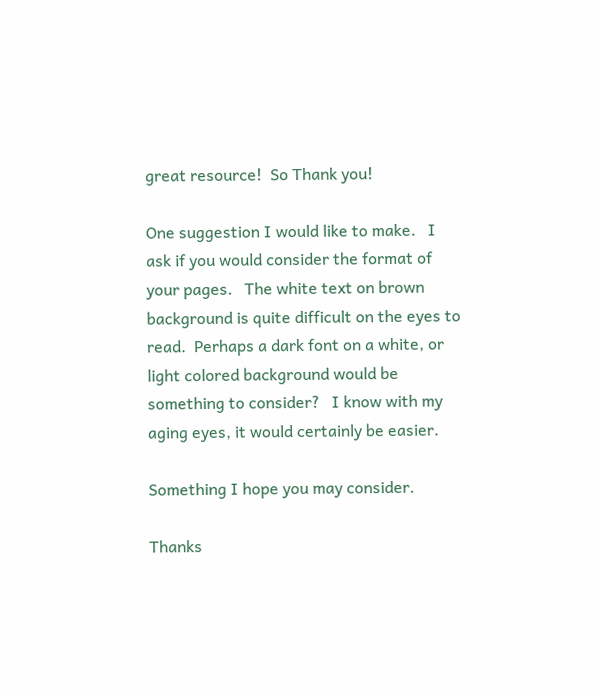great resource!  So Thank you!

One suggestion I would like to make.   I ask if you would consider the format of your pages.   The white text on brown background is quite difficult on the eyes to read.  Perhaps a dark font on a white, or light colored background would be something to consider?   I know with my aging eyes, it would certainly be easier.

Something I hope you may consider.

Thanks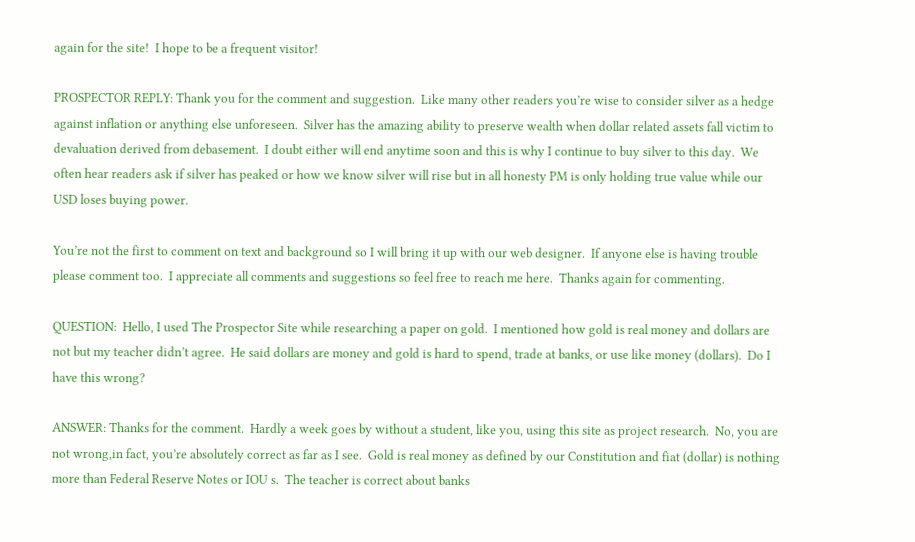again for the site!  I hope to be a frequent visitor!

PROSPECTOR REPLY: Thank you for the comment and suggestion.  Like many other readers you’re wise to consider silver as a hedge against inflation or anything else unforeseen.  Silver has the amazing ability to preserve wealth when dollar related assets fall victim to devaluation derived from debasement.  I doubt either will end anytime soon and this is why I continue to buy silver to this day.  We often hear readers ask if silver has peaked or how we know silver will rise but in all honesty PM is only holding true value while our USD loses buying power.

You’re not the first to comment on text and background so I will bring it up with our web designer.  If anyone else is having trouble please comment too.  I appreciate all comments and suggestions so feel free to reach me here.  Thanks again for commenting.

QUESTION:  Hello, I used The Prospector Site while researching a paper on gold.  I mentioned how gold is real money and dollars are not but my teacher didn’t agree.  He said dollars are money and gold is hard to spend, trade at banks, or use like money (dollars).  Do I have this wrong?

ANSWER: Thanks for the comment.  Hardly a week goes by without a student, like you, using this site as project research.  No, you are not wrong,in fact, you’re absolutely correct as far as I see.  Gold is real money as defined by our Constitution and fiat (dollar) is nothing more than Federal Reserve Notes or IOU s.  The teacher is correct about banks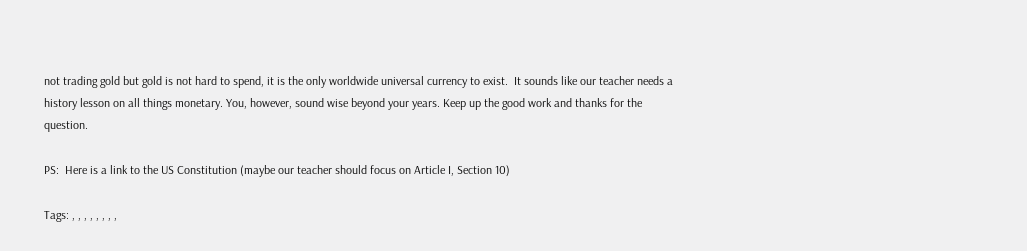not trading gold but gold is not hard to spend, it is the only worldwide universal currency to exist.  It sounds like our teacher needs a history lesson on all things monetary. You, however, sound wise beyond your years. Keep up the good work and thanks for the question.

PS:  Here is a link to the US Constitution (maybe our teacher should focus on Article I, Section 10)

Tags: , , , , , , , ,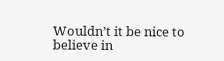Wouldn’t it be nice to believe in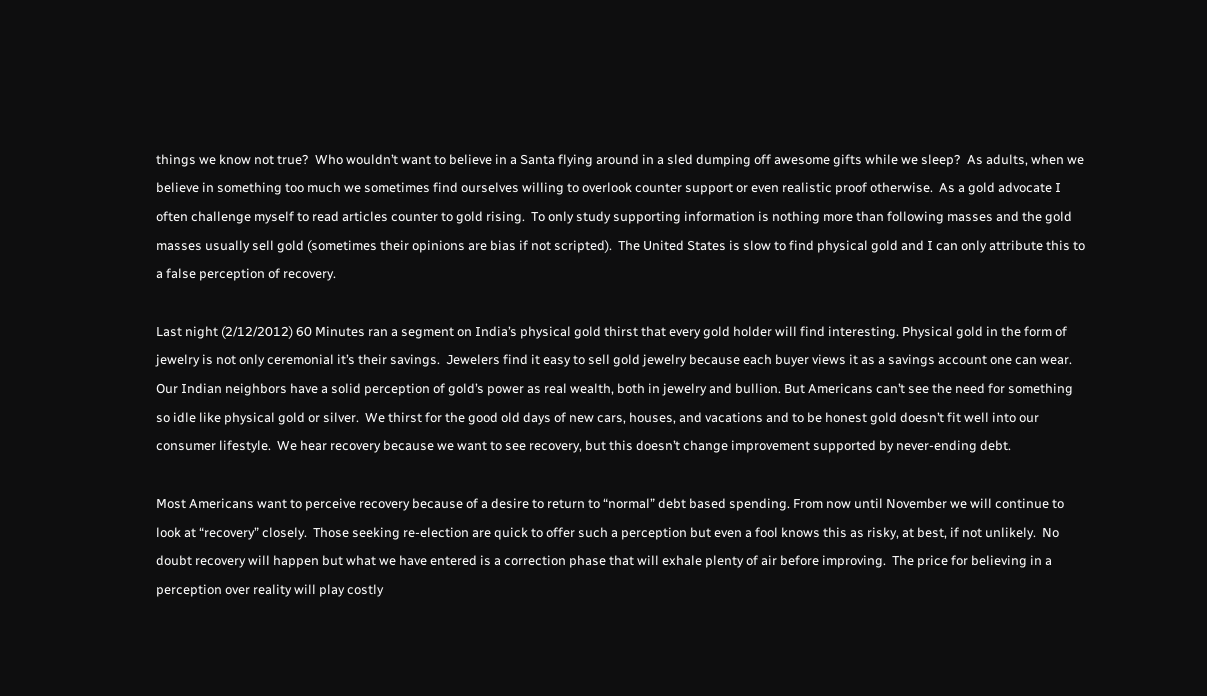things we know not true?  Who wouldn’t want to believe in a Santa flying around in a sled dumping off awesome gifts while we sleep?  As adults, when we believe in something too much we sometimes find ourselves willing to overlook counter support or even realistic proof otherwise.  As a gold advocate I often challenge myself to read articles counter to gold rising.  To only study supporting information is nothing more than following masses and the gold masses usually sell gold (sometimes their opinions are bias if not scripted).  The United States is slow to find physical gold and I can only attribute this to a false perception of recovery.

Last night (2/12/2012) 60 Minutes ran a segment on India’s physical gold thirst that every gold holder will find interesting. Physical gold in the form of jewelry is not only ceremonial it’s their savings.  Jewelers find it easy to sell gold jewelry because each buyer views it as a savings account one can wear.  Our Indian neighbors have a solid perception of gold’s power as real wealth, both in jewelry and bullion. But Americans can’t see the need for something so idle like physical gold or silver.  We thirst for the good old days of new cars, houses, and vacations and to be honest gold doesn’t fit well into our consumer lifestyle.  We hear recovery because we want to see recovery, but this doesn’t change improvement supported by never-ending debt.

Most Americans want to perceive recovery because of a desire to return to “normal” debt based spending. From now until November we will continue to look at “recovery” closely.  Those seeking re-election are quick to offer such a perception but even a fool knows this as risky, at best, if not unlikely.  No doubt recovery will happen but what we have entered is a correction phase that will exhale plenty of air before improving.  The price for believing in a perception over reality will play costly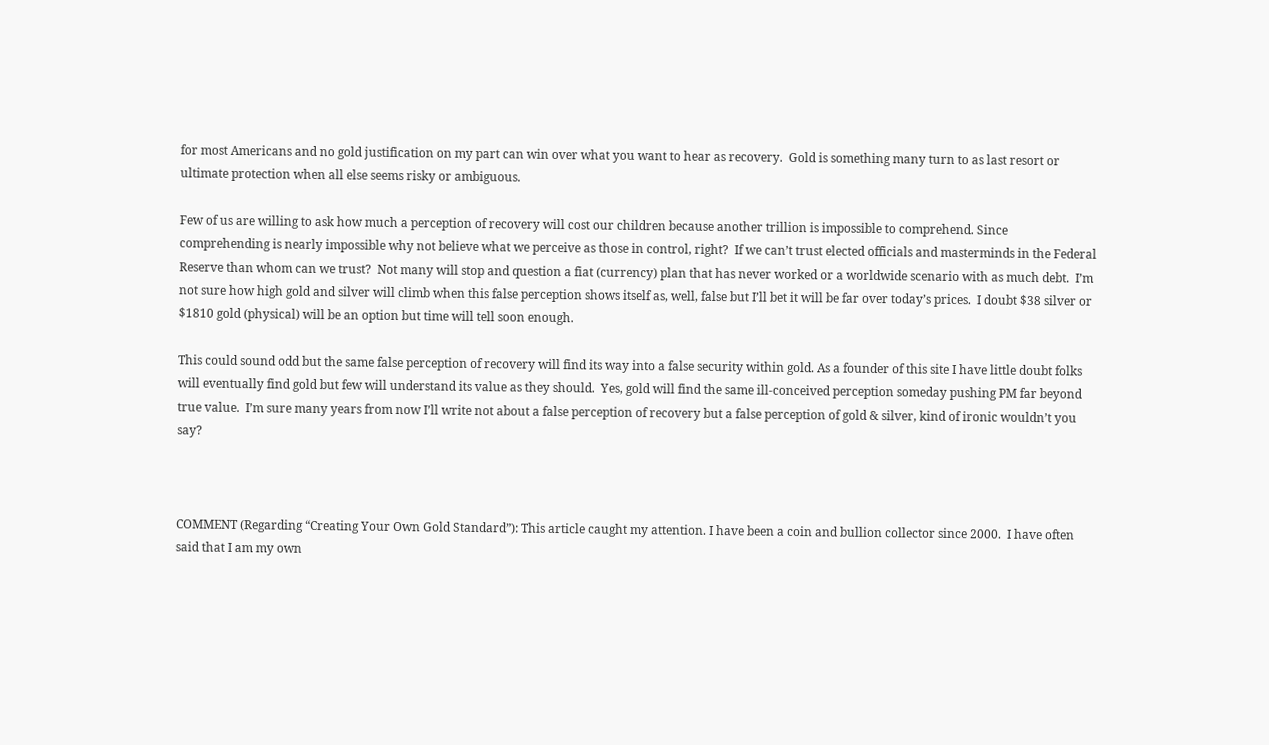for most Americans and no gold justification on my part can win over what you want to hear as recovery.  Gold is something many turn to as last resort or ultimate protection when all else seems risky or ambiguous.

Few of us are willing to ask how much a perception of recovery will cost our children because another trillion is impossible to comprehend. Since comprehending is nearly impossible why not believe what we perceive as those in control, right?  If we can’t trust elected officials and masterminds in the Federal Reserve than whom can we trust?  Not many will stop and question a fiat (currency) plan that has never worked or a worldwide scenario with as much debt.  I’m not sure how high gold and silver will climb when this false perception shows itself as, well, false but I’ll bet it will be far over today’s prices.  I doubt $38 silver or $1810 gold (physical) will be an option but time will tell soon enough.

This could sound odd but the same false perception of recovery will find its way into a false security within gold. As a founder of this site I have little doubt folks will eventually find gold but few will understand its value as they should.  Yes, gold will find the same ill-conceived perception someday pushing PM far beyond true value.  I’m sure many years from now I’ll write not about a false perception of recovery but a false perception of gold & silver, kind of ironic wouldn’t you say?



COMMENT (Regarding “Creating Your Own Gold Standard”): This article caught my attention. I have been a coin and bullion collector since 2000.  I have often said that I am my own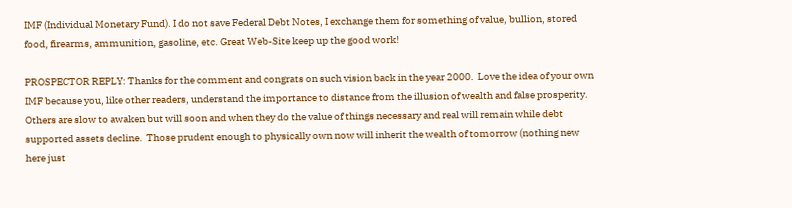IMF (Individual Monetary Fund). I do not save Federal Debt Notes, I exchange them for something of value, bullion, stored food, firearms, ammunition, gasoline, etc. Great Web-Site keep up the good work!

PROSPECTOR REPLY: Thanks for the comment and congrats on such vision back in the year 2000.  Love the idea of your own IMF because you, like other readers, understand the importance to distance from the illusion of wealth and false prosperity.  Others are slow to awaken but will soon and when they do the value of things necessary and real will remain while debt supported assets decline.  Those prudent enough to physically own now will inherit the wealth of tomorrow (nothing new here just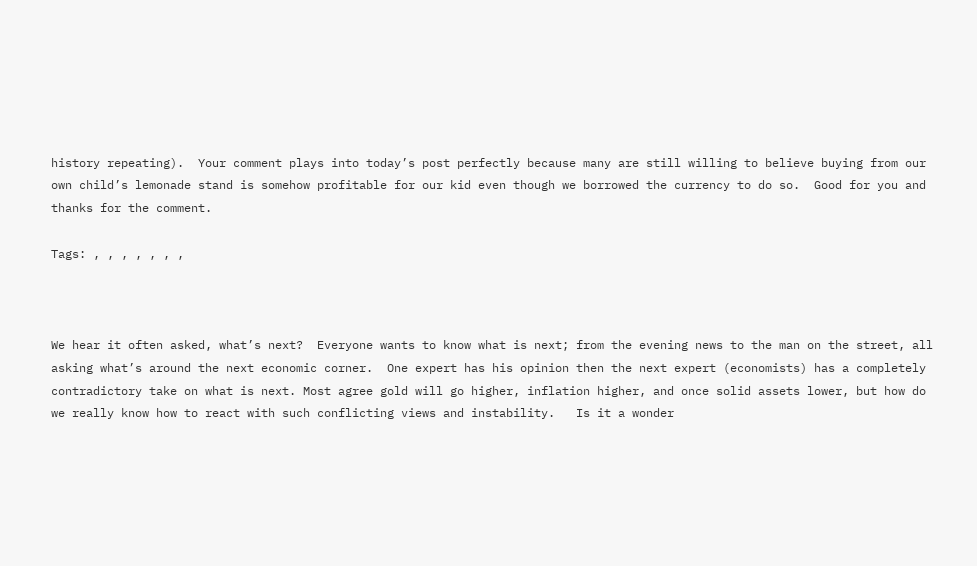history repeating).  Your comment plays into today’s post perfectly because many are still willing to believe buying from our own child’s lemonade stand is somehow profitable for our kid even though we borrowed the currency to do so.  Good for you and thanks for the comment.

Tags: , , , , , , ,



We hear it often asked, what’s next?  Everyone wants to know what is next; from the evening news to the man on the street, all asking what’s around the next economic corner.  One expert has his opinion then the next expert (economists) has a completely contradictory take on what is next. Most agree gold will go higher, inflation higher, and once solid assets lower, but how do we really know how to react with such conflicting views and instability.   Is it a wonder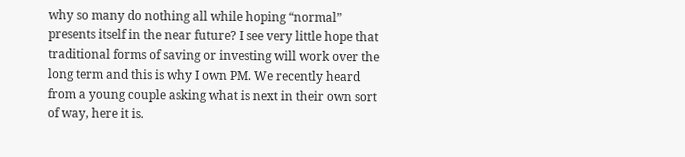why so many do nothing all while hoping “normal” presents itself in the near future? I see very little hope that traditional forms of saving or investing will work over the long term and this is why I own PM. We recently heard from a young couple asking what is next in their own sort of way, here it is.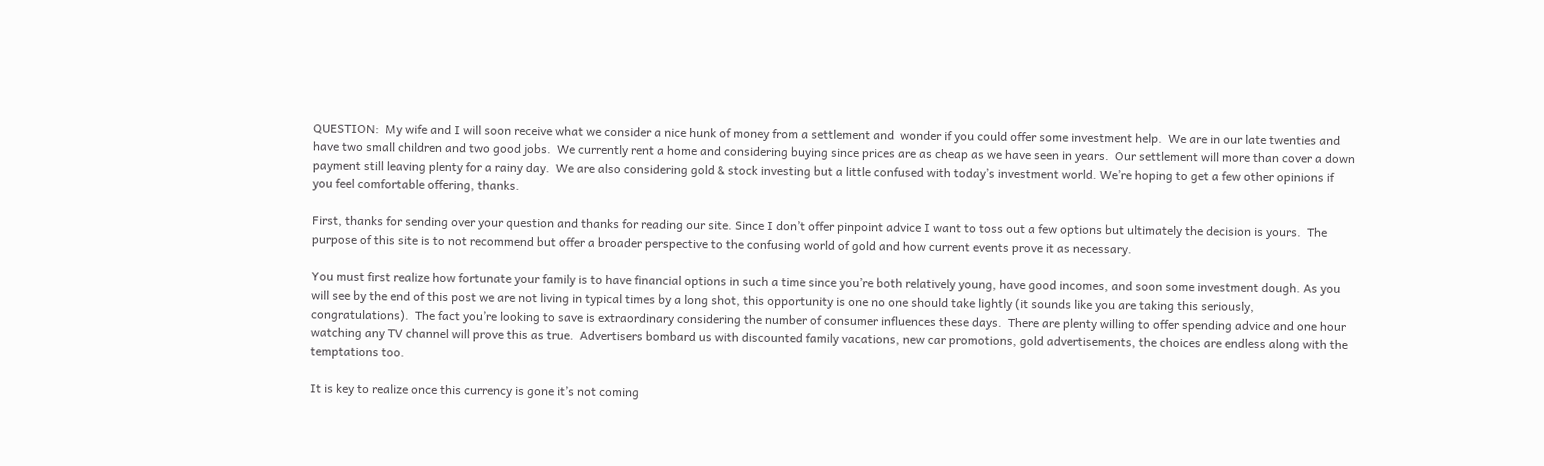QUESTION:  My wife and I will soon receive what we consider a nice hunk of money from a settlement and  wonder if you could offer some investment help.  We are in our late twenties and have two small children and two good jobs.  We currently rent a home and considering buying since prices are as cheap as we have seen in years.  Our settlement will more than cover a down payment still leaving plenty for a rainy day.  We are also considering gold & stock investing but a little confused with today’s investment world. We’re hoping to get a few other opinions if you feel comfortable offering, thanks.

First, thanks for sending over your question and thanks for reading our site. Since I don’t offer pinpoint advice I want to toss out a few options but ultimately the decision is yours.  The purpose of this site is to not recommend but offer a broader perspective to the confusing world of gold and how current events prove it as necessary.

You must first realize how fortunate your family is to have financial options in such a time since you’re both relatively young, have good incomes, and soon some investment dough. As you will see by the end of this post we are not living in typical times by a long shot, this opportunity is one no one should take lightly (it sounds like you are taking this seriously, congratulations).  The fact you’re looking to save is extraordinary considering the number of consumer influences these days.  There are plenty willing to offer spending advice and one hour watching any TV channel will prove this as true.  Advertisers bombard us with discounted family vacations, new car promotions, gold advertisements, the choices are endless along with the temptations too.

It is key to realize once this currency is gone it’s not coming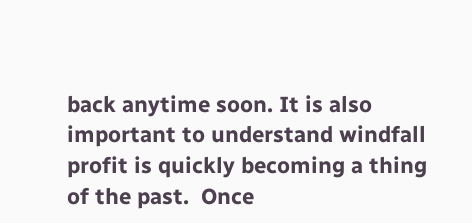back anytime soon. It is also important to understand windfall profit is quickly becoming a thing of the past.  Once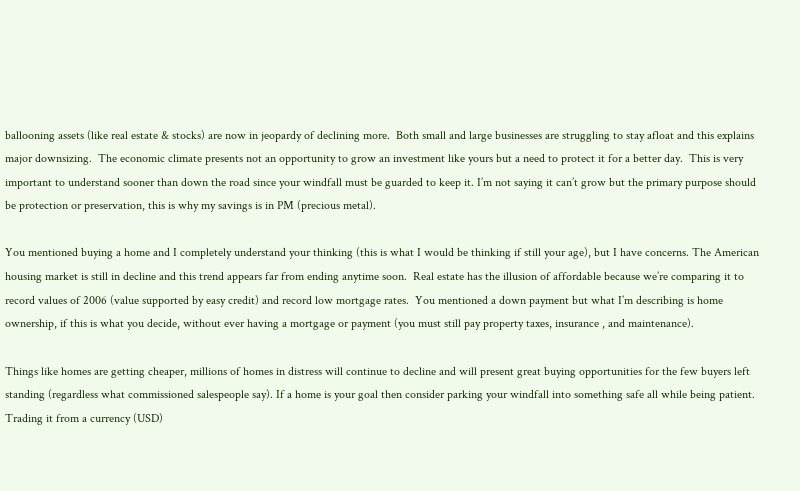ballooning assets (like real estate & stocks) are now in jeopardy of declining more.  Both small and large businesses are struggling to stay afloat and this explains major downsizing.  The economic climate presents not an opportunity to grow an investment like yours but a need to protect it for a better day.  This is very important to understand sooner than down the road since your windfall must be guarded to keep it. I’m not saying it can’t grow but the primary purpose should be protection or preservation, this is why my savings is in PM (precious metal).

You mentioned buying a home and I completely understand your thinking (this is what I would be thinking if still your age), but I have concerns. The American housing market is still in decline and this trend appears far from ending anytime soon.  Real estate has the illusion of affordable because we’re comparing it to record values of 2006 (value supported by easy credit) and record low mortgage rates.  You mentioned a down payment but what I’m describing is home ownership, if this is what you decide, without ever having a mortgage or payment (you must still pay property taxes, insurance , and maintenance).

Things like homes are getting cheaper, millions of homes in distress will continue to decline and will present great buying opportunities for the few buyers left standing (regardless what commissioned salespeople say). If a home is your goal then consider parking your windfall into something safe all while being patient.  Trading it from a currency (USD)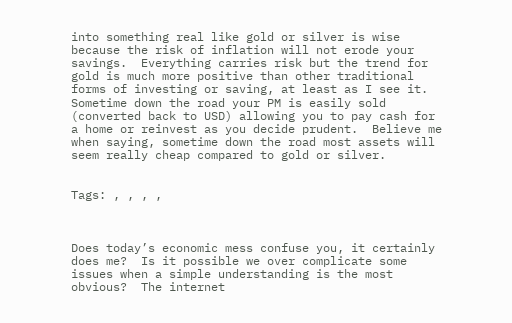into something real like gold or silver is wise because the risk of inflation will not erode your savings.  Everything carries risk but the trend for gold is much more positive than other traditional forms of investing or saving, at least as I see it.  Sometime down the road your PM is easily sold (converted back to USD) allowing you to pay cash for a home or reinvest as you decide prudent.  Believe me when saying, sometime down the road most assets will seem really cheap compared to gold or silver.


Tags: , , , ,



Does today’s economic mess confuse you, it certainly does me?  Is it possible we over complicate some issues when a simple understanding is the most obvious?  The internet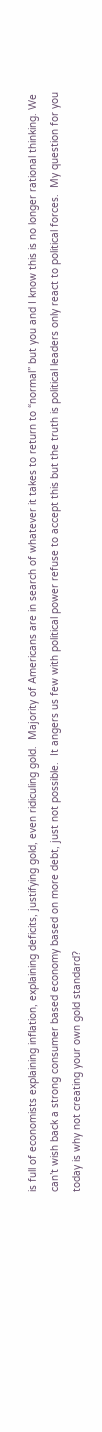is full of economists explaining inflation, explaining deficits, justifying gold, even ridiculing gold.  Majority of Americans are in search of whatever it takes to return to “normal” but you and I know this is no longer rational thinking. We can’t wish back a strong consumer based economy based on more debt, just not possible.  It angers us few with political power refuse to accept this but the truth is political leaders only react to political forces.  My question for you today is why not creating your own gold standard?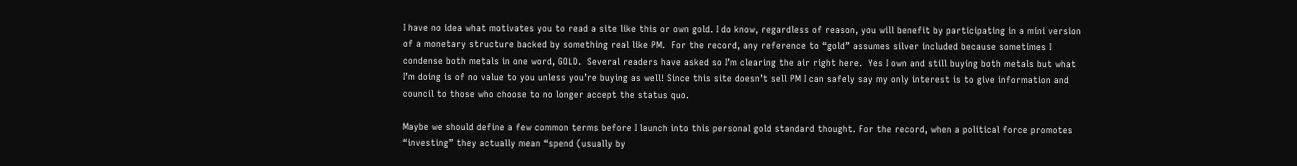I have no idea what motivates you to read a site like this or own gold. I do know, regardless of reason, you will benefit by participating in a mini version of a monetary structure backed by something real like PM.  For the record, any reference to “gold” assumes silver included because sometimes I condense both metals in one word, GOLD.  Several readers have asked so I’m clearing the air right here.  Yes I own and still buying both metals but what I’m doing is of no value to you unless you’re buying as well! Since this site doesn’t sell PM I can safely say my only interest is to give information and council to those who choose to no longer accept the status quo.

Maybe we should define a few common terms before I launch into this personal gold standard thought. For the record, when a political force promotes “investing” they actually mean “spend (usually by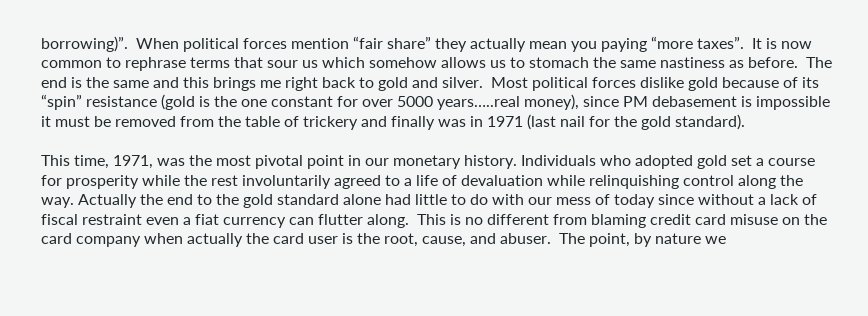borrowing)”.  When political forces mention “fair share” they actually mean you paying “more taxes”.  It is now common to rephrase terms that sour us which somehow allows us to stomach the same nastiness as before.  The end is the same and this brings me right back to gold and silver.  Most political forces dislike gold because of its “spin” resistance (gold is the one constant for over 5000 years…..real money), since PM debasement is impossible it must be removed from the table of trickery and finally was in 1971 (last nail for the gold standard).

This time, 1971, was the most pivotal point in our monetary history. Individuals who adopted gold set a course for prosperity while the rest involuntarily agreed to a life of devaluation while relinquishing control along the way. Actually the end to the gold standard alone had little to do with our mess of today since without a lack of fiscal restraint even a fiat currency can flutter along.  This is no different from blaming credit card misuse on the card company when actually the card user is the root, cause, and abuser.  The point, by nature we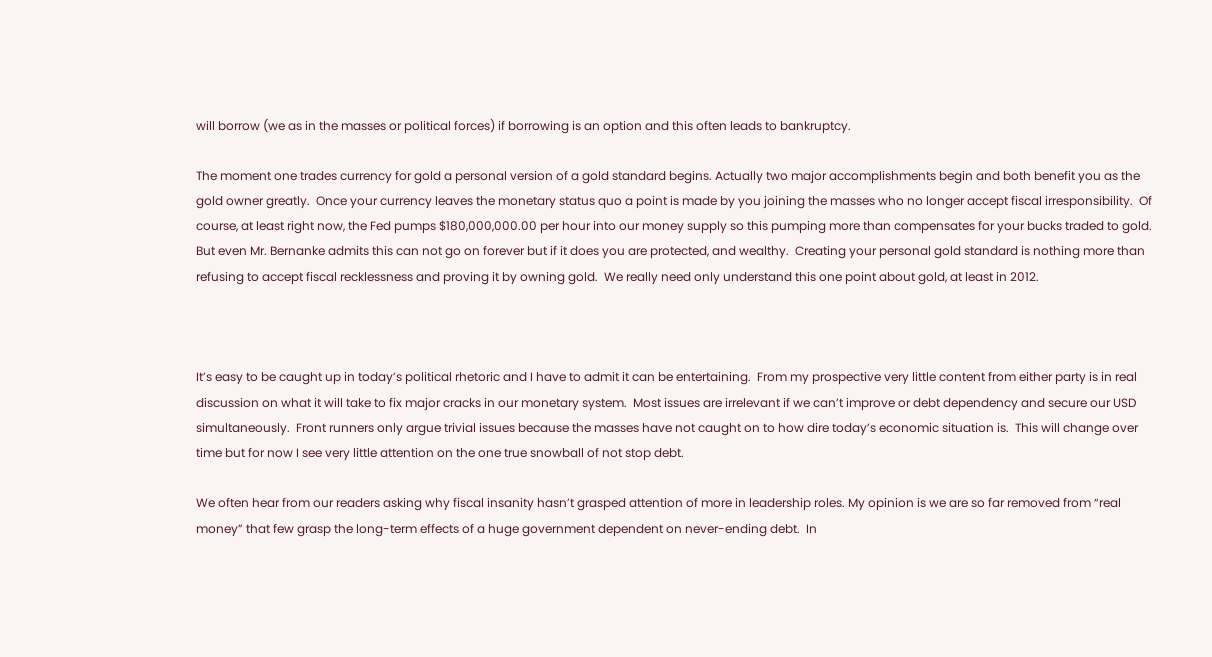will borrow (we as in the masses or political forces) if borrowing is an option and this often leads to bankruptcy.

The moment one trades currency for gold a personal version of a gold standard begins. Actually two major accomplishments begin and both benefit you as the gold owner greatly.  Once your currency leaves the monetary status quo a point is made by you joining the masses who no longer accept fiscal irresponsibility.  Of course, at least right now, the Fed pumps $180,000,000.00 per hour into our money supply so this pumping more than compensates for your bucks traded to gold.  But even Mr. Bernanke admits this can not go on forever but if it does you are protected, and wealthy.  Creating your personal gold standard is nothing more than refusing to accept fiscal recklessness and proving it by owning gold.  We really need only understand this one point about gold, at least in 2012.



It’s easy to be caught up in today’s political rhetoric and I have to admit it can be entertaining.  From my prospective very little content from either party is in real discussion on what it will take to fix major cracks in our monetary system.  Most issues are irrelevant if we can’t improve or debt dependency and secure our USD simultaneously.  Front runners only argue trivial issues because the masses have not caught on to how dire today’s economic situation is.  This will change over time but for now I see very little attention on the one true snowball of not stop debt.

We often hear from our readers asking why fiscal insanity hasn’t grasped attention of more in leadership roles. My opinion is we are so far removed from “real money” that few grasp the long-term effects of a huge government dependent on never-ending debt.  In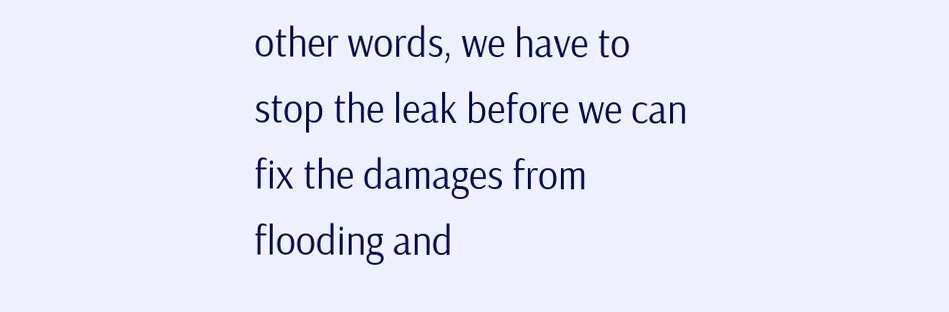other words, we have to stop the leak before we can fix the damages from flooding and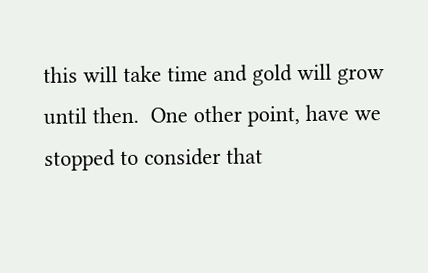this will take time and gold will grow until then.  One other point, have we stopped to consider that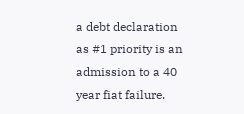a debt declaration as #1 priority is an admission to a 40 year fiat failure.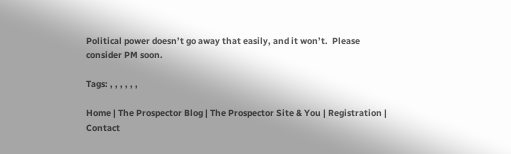Political power doesn’t go away that easily, and it won’t.  Please consider PM soon.

Tags: , , , , , ,

Home | The Prospector Blog | The Prospector Site & You | Registration | Contact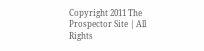Copyright 2011 The Prospector Site | All Rights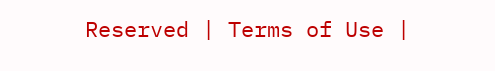Reserved | Terms of Use |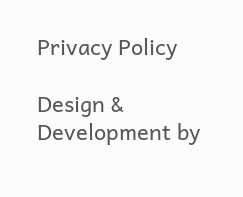Privacy Policy

Design & Development by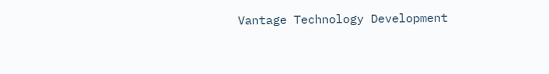Vantage Technology Development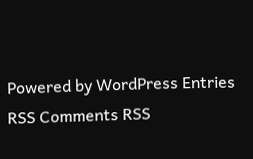Powered by WordPress Entries RSS Comments RSS